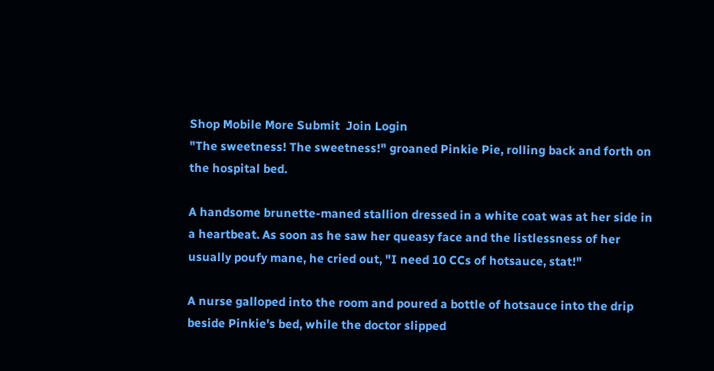Shop Mobile More Submit  Join Login
"The sweetness! The sweetness!" groaned Pinkie Pie, rolling back and forth on the hospital bed.

A handsome brunette-maned stallion dressed in a white coat was at her side in a heartbeat. As soon as he saw her queasy face and the listlessness of her usually poufy mane, he cried out, "I need 10 CCs of hotsauce, stat!"

A nurse galloped into the room and poured a bottle of hotsauce into the drip beside Pinkie's bed, while the doctor slipped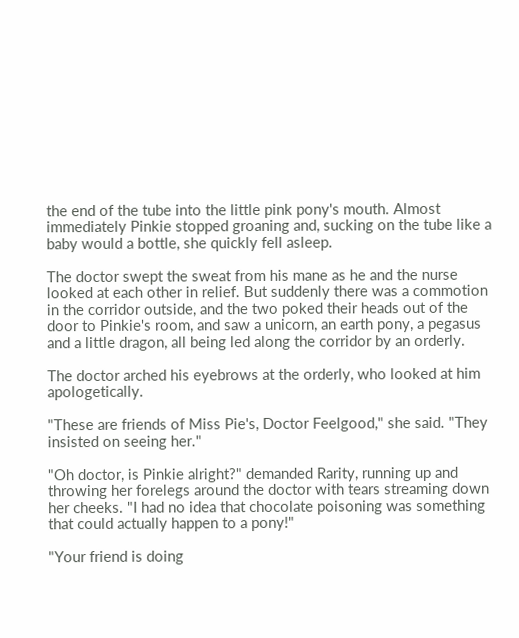the end of the tube into the little pink pony's mouth. Almost immediately Pinkie stopped groaning and, sucking on the tube like a baby would a bottle, she quickly fell asleep.

The doctor swept the sweat from his mane as he and the nurse looked at each other in relief. But suddenly there was a commotion in the corridor outside, and the two poked their heads out of the door to Pinkie's room, and saw a unicorn, an earth pony, a pegasus and a little dragon, all being led along the corridor by an orderly.

The doctor arched his eyebrows at the orderly, who looked at him apologetically.

"These are friends of Miss Pie's, Doctor Feelgood," she said. "They insisted on seeing her."

"Oh doctor, is Pinkie alright?" demanded Rarity, running up and throwing her forelegs around the doctor with tears streaming down her cheeks. "I had no idea that chocolate poisoning was something that could actually happen to a pony!"

"Your friend is doing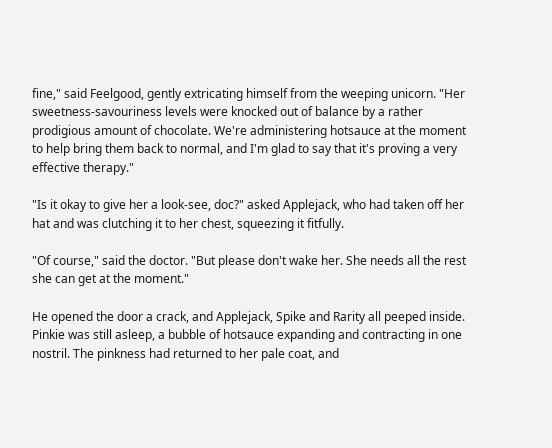fine," said Feelgood, gently extricating himself from the weeping unicorn. "Her sweetness-savouriness levels were knocked out of balance by a rather prodigious amount of chocolate. We're administering hotsauce at the moment to help bring them back to normal, and I'm glad to say that it's proving a very effective therapy."

"Is it okay to give her a look-see, doc?" asked Applejack, who had taken off her hat and was clutching it to her chest, squeezing it fitfully.

"Of course," said the doctor. "But please don't wake her. She needs all the rest she can get at the moment."

He opened the door a crack, and Applejack, Spike and Rarity all peeped inside. Pinkie was still asleep, a bubble of hotsauce expanding and contracting in one nostril. The pinkness had returned to her pale coat, and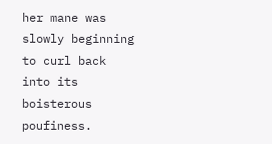her mane was slowly beginning to curl back into its boisterous poufiness.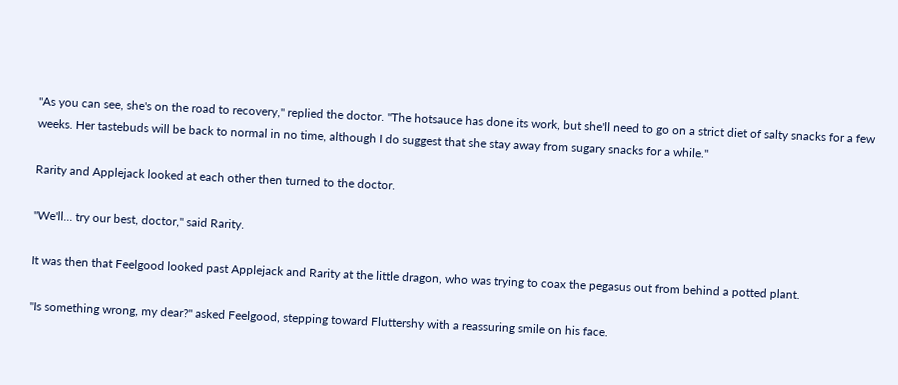"As you can see, she's on the road to recovery," replied the doctor. "The hotsauce has done its work, but she'll need to go on a strict diet of salty snacks for a few weeks. Her tastebuds will be back to normal in no time, although I do suggest that she stay away from sugary snacks for a while."

Rarity and Applejack looked at each other then turned to the doctor.

"We'll... try our best, doctor," said Rarity.

It was then that Feelgood looked past Applejack and Rarity at the little dragon, who was trying to coax the pegasus out from behind a potted plant.

"Is something wrong, my dear?" asked Feelgood, stepping toward Fluttershy with a reassuring smile on his face.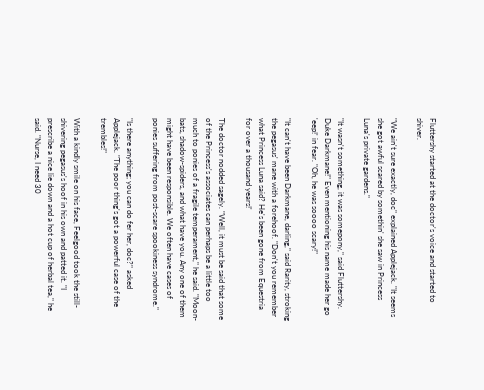Fluttershy started at the doctor's voice and started to shiver.

"We ain't sure exactly, doc" explained Applejack. "It seems she got awful scared by somethin' she saw in Princess Luna's private gardens."

"It wasn't something, it was somepony," said Fluttershy. Duke Darkmane!" Even mentioning his name made her go 'eep!' in fear. "Oh, he was soooo scary!"

"It can't have been Darkmane, darling," said Rarity, stroking the pegasus' mane with a forehoof. "Don't you remember what Princess Luna said? He's been gone from Equestria for over a thousand years!'

The doctor nodded sagely. "Well, it must be said that some of the Princess's associates can perhaps be a little too much to ponies of a fragile temperament," he said. "Moon-bats, shadow-spiders, and what have you. Any one of them might have been responsible. We often have cases of ponies suffering from post-scare spookiness syndrome."

"Is there anything; you can do fer her, doc?" asked Applejack. "The poor thing's got a powerful case of the trembles!"

With a kindly smile on his face, Feelgood took the still-shivering pegasus's hoof in his own and patted it. "I prescribe a nice lie down and a hot cup of herbal tea," he said. "Nurse, I need 30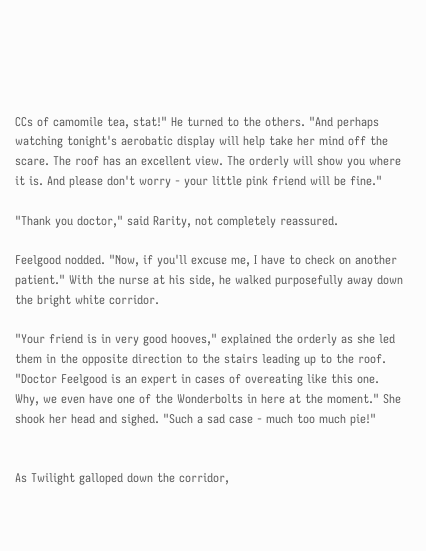CCs of camomile tea, stat!" He turned to the others. "And perhaps watching tonight's aerobatic display will help take her mind off the scare. The roof has an excellent view. The orderly will show you where it is. And please don't worry - your little pink friend will be fine."

"Thank you doctor," said Rarity, not completely reassured.

Feelgood nodded. "Now, if you'll excuse me, I have to check on another patient." With the nurse at his side, he walked purposefully away down the bright white corridor.

"Your friend is in very good hooves," explained the orderly as she led them in the opposite direction to the stairs leading up to the roof. "Doctor Feelgood is an expert in cases of overeating like this one. Why, we even have one of the Wonderbolts in here at the moment." She shook her head and sighed. "Such a sad case - much too much pie!"


As Twilight galloped down the corridor,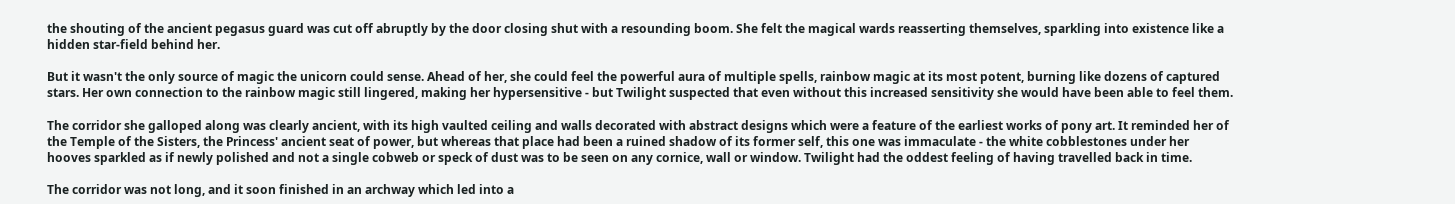the shouting of the ancient pegasus guard was cut off abruptly by the door closing shut with a resounding boom. She felt the magical wards reasserting themselves, sparkling into existence like a hidden star-field behind her.

But it wasn't the only source of magic the unicorn could sense. Ahead of her, she could feel the powerful aura of multiple spells, rainbow magic at its most potent, burning like dozens of captured stars. Her own connection to the rainbow magic still lingered, making her hypersensitive - but Twilight suspected that even without this increased sensitivity she would have been able to feel them.

The corridor she galloped along was clearly ancient, with its high vaulted ceiling and walls decorated with abstract designs which were a feature of the earliest works of pony art. It reminded her of the Temple of the Sisters, the Princess' ancient seat of power, but whereas that place had been a ruined shadow of its former self, this one was immaculate - the white cobblestones under her hooves sparkled as if newly polished and not a single cobweb or speck of dust was to be seen on any cornice, wall or window. Twilight had the oddest feeling of having travelled back in time.

The corridor was not long, and it soon finished in an archway which led into a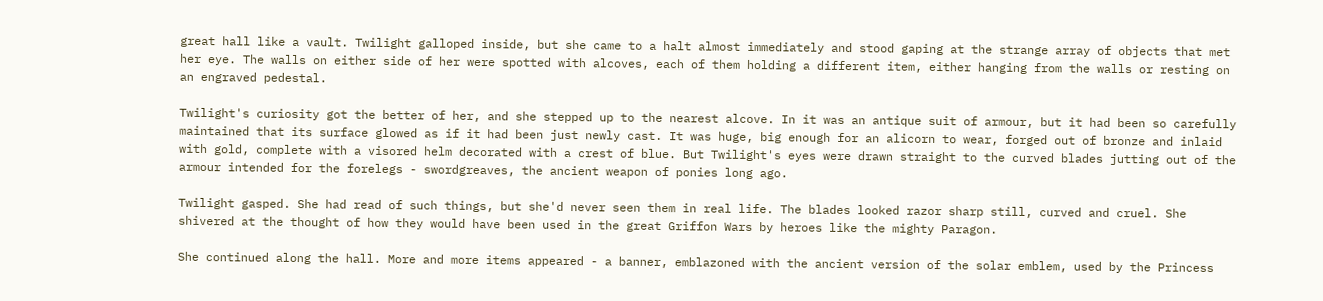great hall like a vault. Twilight galloped inside, but she came to a halt almost immediately and stood gaping at the strange array of objects that met her eye. The walls on either side of her were spotted with alcoves, each of them holding a different item, either hanging from the walls or resting on an engraved pedestal.

Twilight's curiosity got the better of her, and she stepped up to the nearest alcove. In it was an antique suit of armour, but it had been so carefully maintained that its surface glowed as if it had been just newly cast. It was huge, big enough for an alicorn to wear, forged out of bronze and inlaid with gold, complete with a visored helm decorated with a crest of blue. But Twilight's eyes were drawn straight to the curved blades jutting out of the armour intended for the forelegs - swordgreaves, the ancient weapon of ponies long ago.

Twilight gasped. She had read of such things, but she'd never seen them in real life. The blades looked razor sharp still, curved and cruel. She shivered at the thought of how they would have been used in the great Griffon Wars by heroes like the mighty Paragon.

She continued along the hall. More and more items appeared - a banner, emblazoned with the ancient version of the solar emblem, used by the Princess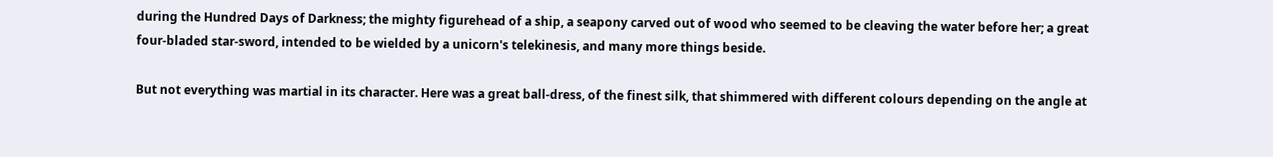during the Hundred Days of Darkness; the mighty figurehead of a ship, a seapony carved out of wood who seemed to be cleaving the water before her; a great four-bladed star-sword, intended to be wielded by a unicorn's telekinesis, and many more things beside.

But not everything was martial in its character. Here was a great ball-dress, of the finest silk, that shimmered with different colours depending on the angle at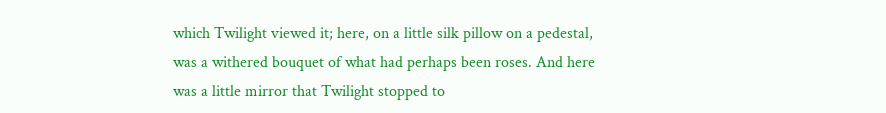which Twilight viewed it; here, on a little silk pillow on a pedestal, was a withered bouquet of what had perhaps been roses. And here was a little mirror that Twilight stopped to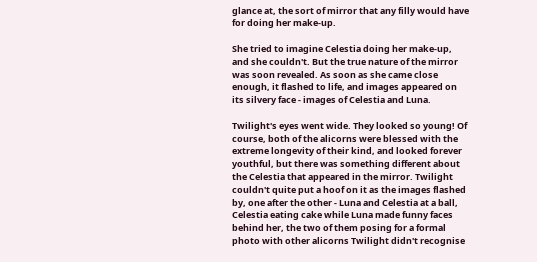glance at, the sort of mirror that any filly would have for doing her make-up.

She tried to imagine Celestia doing her make-up, and she couldn't. But the true nature of the mirror was soon revealed. As soon as she came close enough, it flashed to life, and images appeared on its silvery face - images of Celestia and Luna.

Twilight's eyes went wide. They looked so young! Of course, both of the alicorns were blessed with the extreme longevity of their kind, and looked forever youthful, but there was something different about the Celestia that appeared in the mirror. Twilight couldn't quite put a hoof on it as the images flashed by, one after the other - Luna and Celestia at a ball, Celestia eating cake while Luna made funny faces behind her, the two of them posing for a formal photo with other alicorns Twilight didn't recognise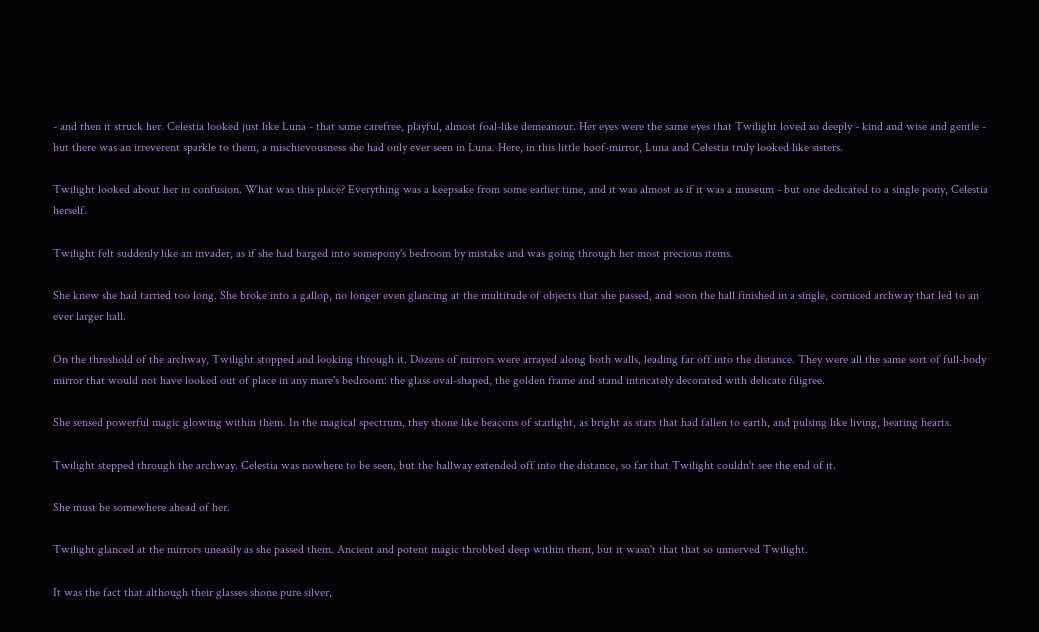- and then it struck her. Celestia looked just like Luna - that same carefree, playful, almost foal-like demeanour. Her eyes were the same eyes that Twilight loved so deeply - kind and wise and gentle - but there was an irreverent sparkle to them, a mischievousness she had only ever seen in Luna. Here, in this little hoof-mirror, Luna and Celestia truly looked like sisters.

Twilight looked about her in confusion. What was this place? Everything was a keepsake from some earlier time, and it was almost as if it was a museum - but one dedicated to a single pony, Celestia herself.

Twilight felt suddenly like an invader, as if she had barged into somepony's bedroom by mistake and was going through her most precious items.

She knew she had tarried too long. She broke into a gallop, no longer even glancing at the multitude of objects that she passed, and soon the hall finished in a single, corniced archway that led to an ever larger hall.

On the threshold of the archway, Twilight stopped and looking through it. Dozens of mirrors were arrayed along both walls, leading far off into the distance. They were all the same sort of full-body mirror that would not have looked out of place in any mare's bedroom: the glass oval-shaped, the golden frame and stand intricately decorated with delicate filigree.

She sensed powerful magic glowing within them. In the magical spectrum, they shone like beacons of starlight, as bright as stars that had fallen to earth, and pulsing like living, beating hearts.

Twilight stepped through the archway. Celestia was nowhere to be seen, but the hallway extended off into the distance, so far that Twilight couldn't see the end of it.

She must be somewhere ahead of her.

Twilight glanced at the mirrors uneasily as she passed them. Ancient and potent magic throbbed deep within them, but it wasn't that that so unnerved Twilight.

It was the fact that although their glasses shone pure silver,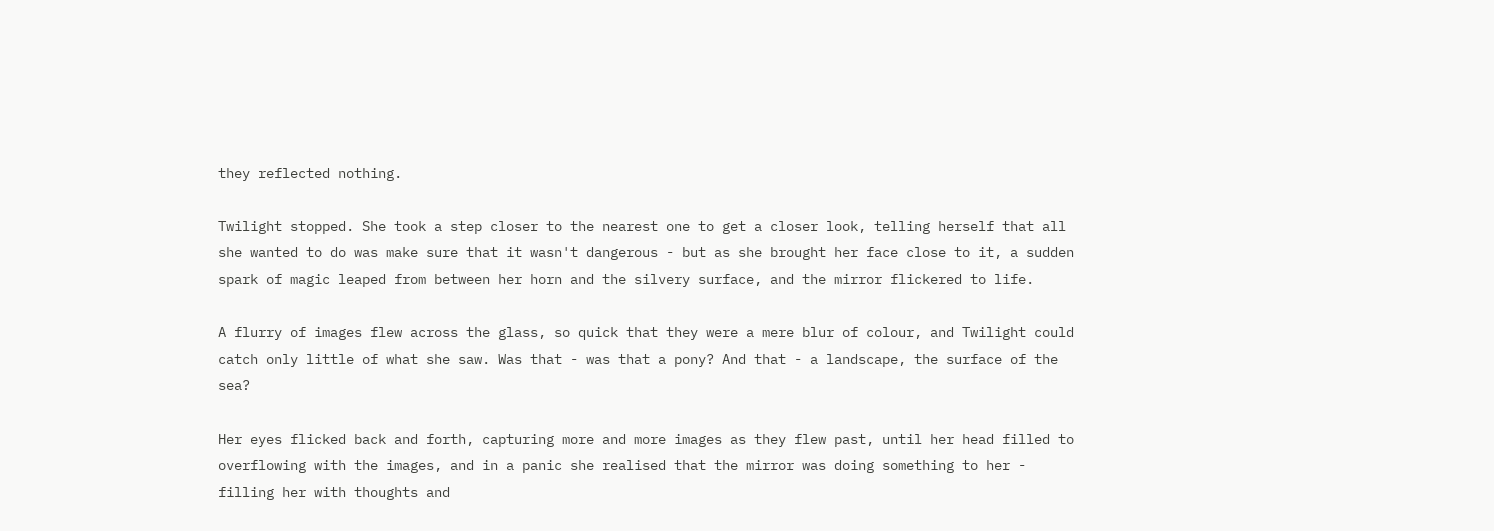they reflected nothing.

Twilight stopped. She took a step closer to the nearest one to get a closer look, telling herself that all she wanted to do was make sure that it wasn't dangerous - but as she brought her face close to it, a sudden spark of magic leaped from between her horn and the silvery surface, and the mirror flickered to life.

A flurry of images flew across the glass, so quick that they were a mere blur of colour, and Twilight could catch only little of what she saw. Was that - was that a pony? And that - a landscape, the surface of the sea?

Her eyes flicked back and forth, capturing more and more images as they flew past, until her head filled to overflowing with the images, and in a panic she realised that the mirror was doing something to her - filling her with thoughts and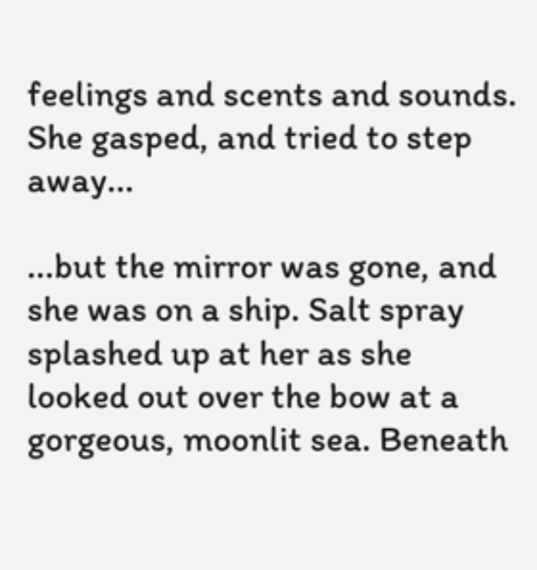feelings and scents and sounds. She gasped, and tried to step away...

...but the mirror was gone, and she was on a ship. Salt spray splashed up at her as she looked out over the bow at a gorgeous, moonlit sea. Beneath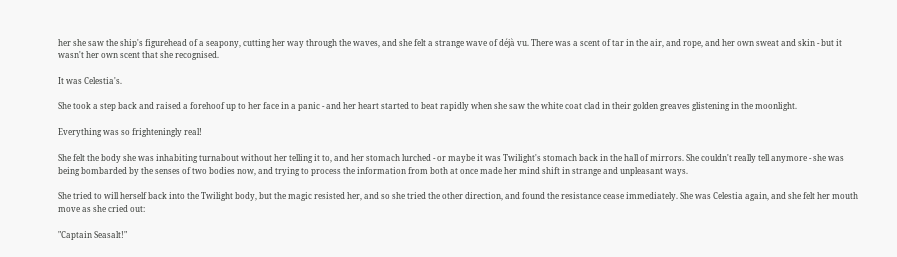her she saw the ship's figurehead of a seapony, cutting her way through the waves, and she felt a strange wave of déjà vu. There was a scent of tar in the air, and rope, and her own sweat and skin - but it wasn't her own scent that she recognised.

It was Celestia's.

She took a step back and raised a forehoof up to her face in a panic - and her heart started to beat rapidly when she saw the white coat clad in their golden greaves glistening in the moonlight.

Everything was so frighteningly real!

She felt the body she was inhabiting turnabout without her telling it to, and her stomach lurched - or maybe it was Twilight's stomach back in the hall of mirrors. She couldn't really tell anymore - she was being bombarded by the senses of two bodies now, and trying to process the information from both at once made her mind shift in strange and unpleasant ways.

She tried to will herself back into the Twilight body, but the magic resisted her, and so she tried the other direction, and found the resistance cease immediately. She was Celestia again, and she felt her mouth move as she cried out:

"Captain Seasalt!"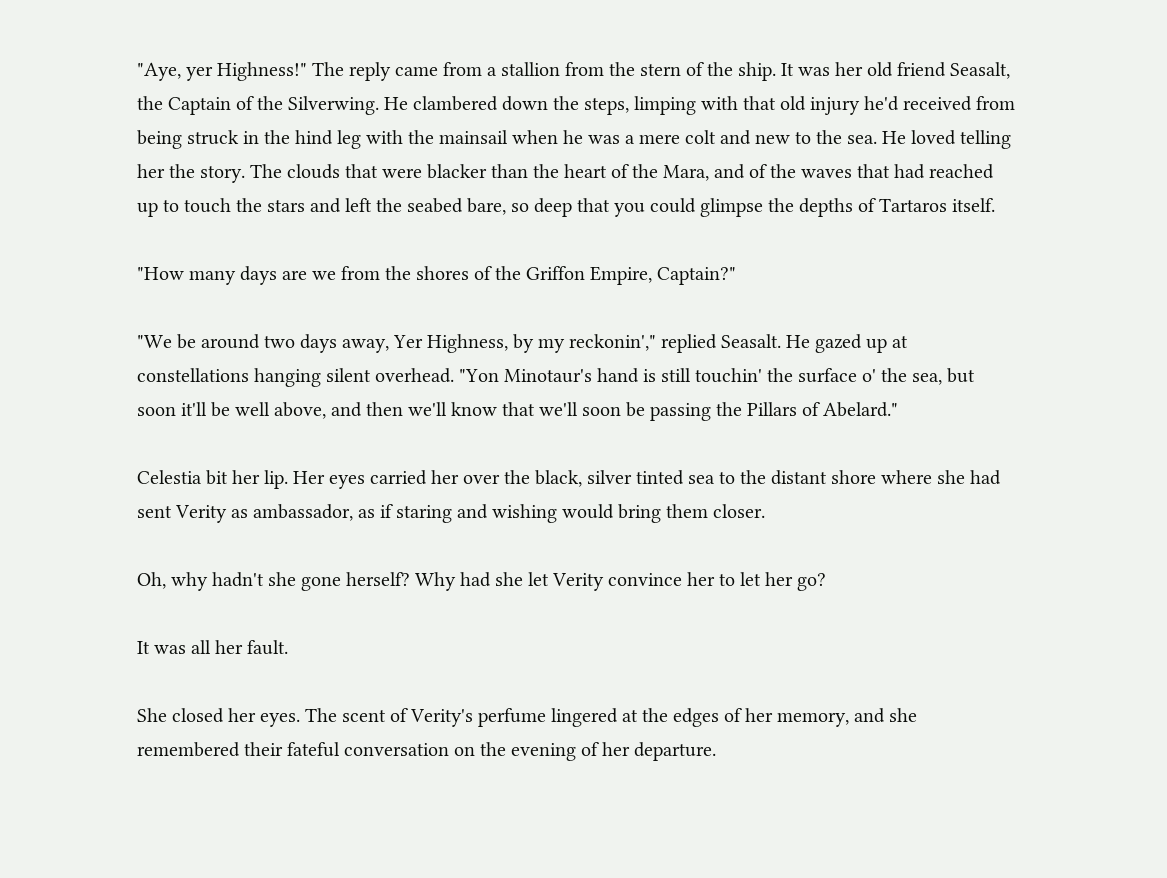"Aye, yer Highness!" The reply came from a stallion from the stern of the ship. It was her old friend Seasalt, the Captain of the Silverwing. He clambered down the steps, limping with that old injury he'd received from being struck in the hind leg with the mainsail when he was a mere colt and new to the sea. He loved telling her the story. The clouds that were blacker than the heart of the Mara, and of the waves that had reached up to touch the stars and left the seabed bare, so deep that you could glimpse the depths of Tartaros itself.

"How many days are we from the shores of the Griffon Empire, Captain?"

"We be around two days away, Yer Highness, by my reckonin'," replied Seasalt. He gazed up at constellations hanging silent overhead. "Yon Minotaur's hand is still touchin' the surface o' the sea, but soon it'll be well above, and then we'll know that we'll soon be passing the Pillars of Abelard."

Celestia bit her lip. Her eyes carried her over the black, silver tinted sea to the distant shore where she had sent Verity as ambassador, as if staring and wishing would bring them closer.

Oh, why hadn't she gone herself? Why had she let Verity convince her to let her go?

It was all her fault.

She closed her eyes. The scent of Verity's perfume lingered at the edges of her memory, and she remembered their fateful conversation on the evening of her departure.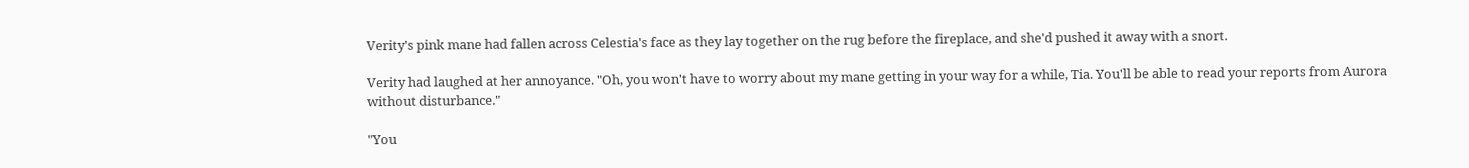Verity's pink mane had fallen across Celestia's face as they lay together on the rug before the fireplace, and she'd pushed it away with a snort.

Verity had laughed at her annoyance. "Oh, you won't have to worry about my mane getting in your way for a while, Tia. You'll be able to read your reports from Aurora without disturbance."

"You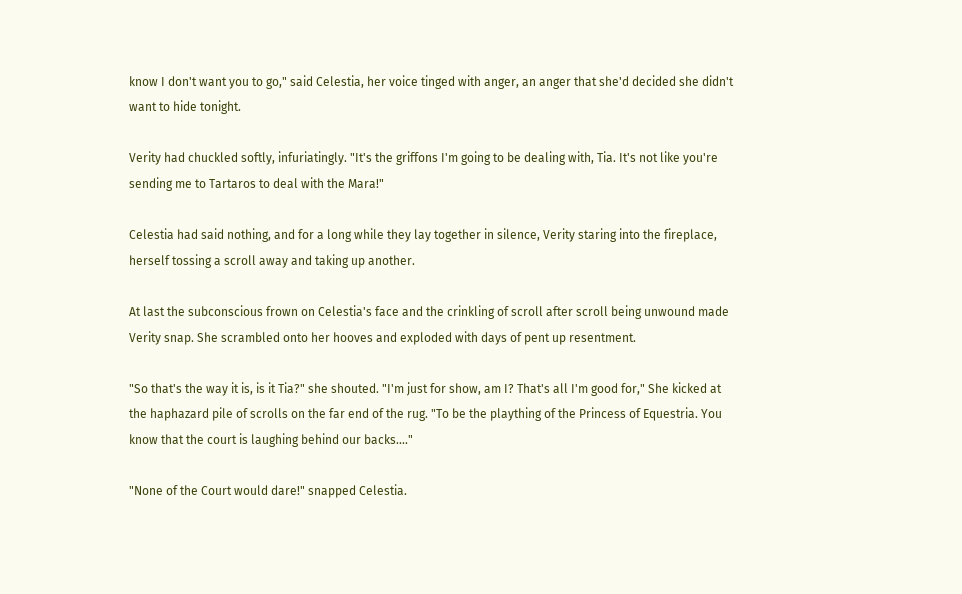know I don't want you to go," said Celestia, her voice tinged with anger, an anger that she'd decided she didn't want to hide tonight.

Verity had chuckled softly, infuriatingly. "It's the griffons I'm going to be dealing with, Tia. It's not like you're sending me to Tartaros to deal with the Mara!"

Celestia had said nothing, and for a long while they lay together in silence, Verity staring into the fireplace, herself tossing a scroll away and taking up another.

At last the subconscious frown on Celestia's face and the crinkling of scroll after scroll being unwound made Verity snap. She scrambled onto her hooves and exploded with days of pent up resentment.

"So that's the way it is, is it Tia?" she shouted. "I'm just for show, am I? That's all I'm good for," She kicked at the haphazard pile of scrolls on the far end of the rug. "To be the plaything of the Princess of Equestria. You know that the court is laughing behind our backs...."

"None of the Court would dare!" snapped Celestia.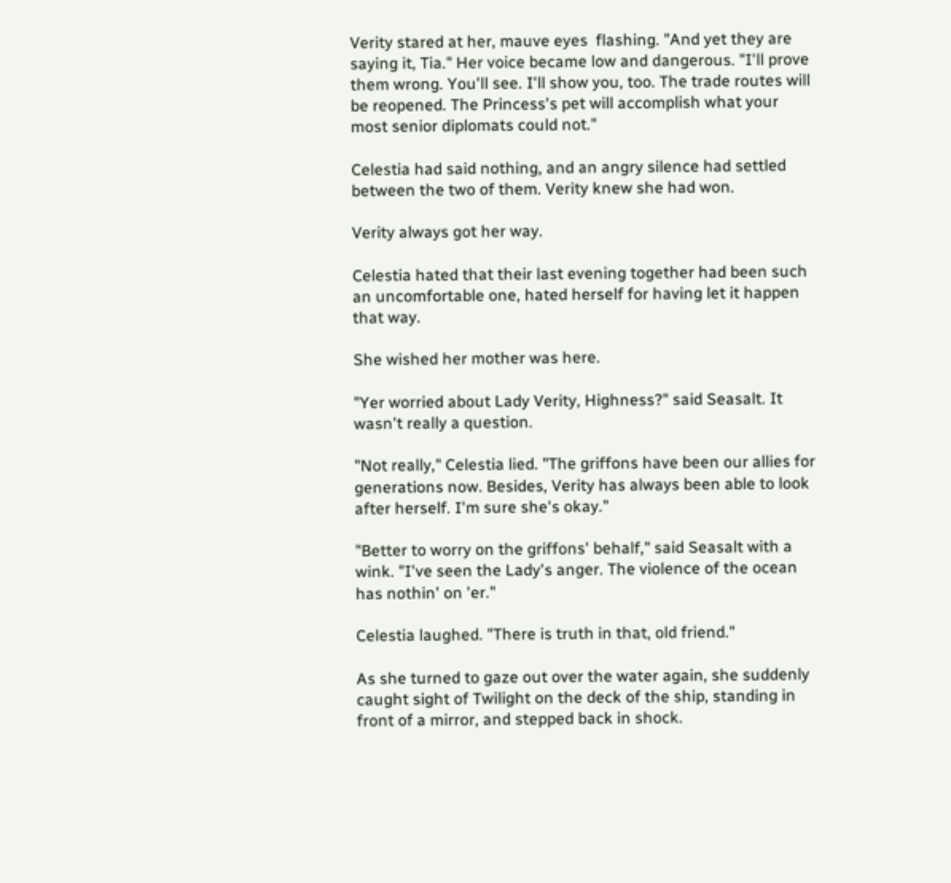Verity stared at her, mauve eyes  flashing. "And yet they are saying it, Tia." Her voice became low and dangerous. "I'll prove them wrong. You'll see. I'll show you, too. The trade routes will be reopened. The Princess's pet will accomplish what your most senior diplomats could not."

Celestia had said nothing, and an angry silence had settled between the two of them. Verity knew she had won.

Verity always got her way.

Celestia hated that their last evening together had been such an uncomfortable one, hated herself for having let it happen that way.

She wished her mother was here.

"Yer worried about Lady Verity, Highness?" said Seasalt. It wasn't really a question.

"Not really," Celestia lied. "The griffons have been our allies for generations now. Besides, Verity has always been able to look after herself. I'm sure she's okay."

"Better to worry on the griffons' behalf," said Seasalt with a wink. "I've seen the Lady's anger. The violence of the ocean has nothin' on 'er."

Celestia laughed. "There is truth in that, old friend."

As she turned to gaze out over the water again, she suddenly caught sight of Twilight on the deck of the ship, standing in front of a mirror, and stepped back in shock.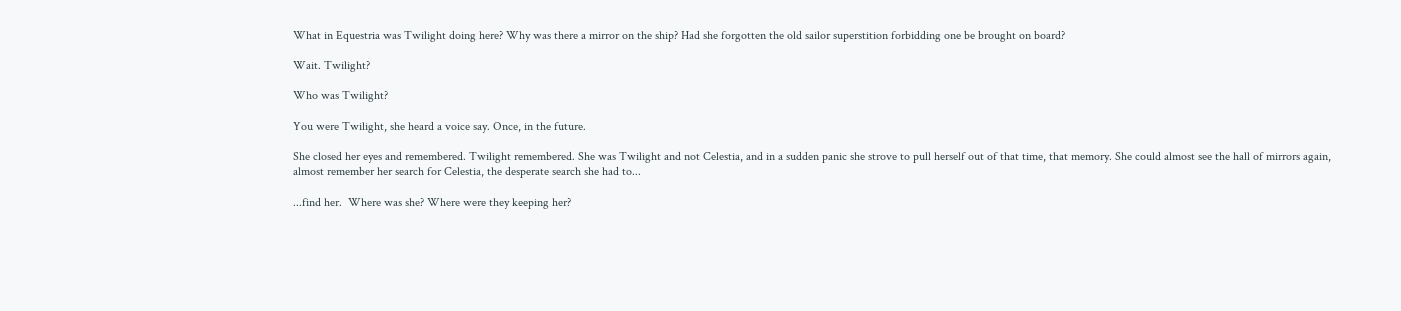What in Equestria was Twilight doing here? Why was there a mirror on the ship? Had she forgotten the old sailor superstition forbidding one be brought on board?

Wait. Twilight?

Who was Twilight?

You were Twilight, she heard a voice say. Once, in the future.

She closed her eyes and remembered. Twilight remembered. She was Twilight and not Celestia, and in a sudden panic she strove to pull herself out of that time, that memory. She could almost see the hall of mirrors again, almost remember her search for Celestia, the desperate search she had to...

...find her.  Where was she? Where were they keeping her?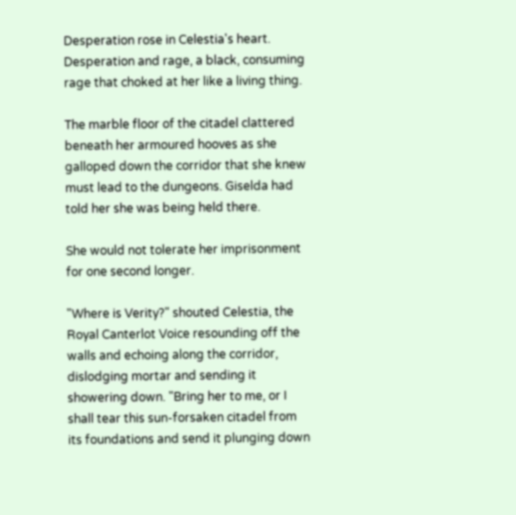Desperation rose in Celestia's heart. Desperation and rage, a black, consuming rage that choked at her like a living thing.

The marble floor of the citadel clattered beneath her armoured hooves as she galloped down the corridor that she knew must lead to the dungeons. Giselda had told her she was being held there.

She would not tolerate her imprisonment for one second longer.

"Where is Verity?" shouted Celestia, the Royal Canterlot Voice resounding off the walls and echoing along the corridor, dislodging mortar and sending it showering down. "Bring her to me, or I shall tear this sun-forsaken citadel from its foundations and send it plunging down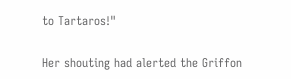to Tartaros!"

Her shouting had alerted the Griffon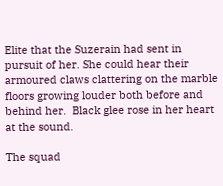Elite that the Suzerain had sent in pursuit of her. She could hear their armoured claws clattering on the marble floors growing louder both before and behind her.  Black glee rose in her heart at the sound.

The squad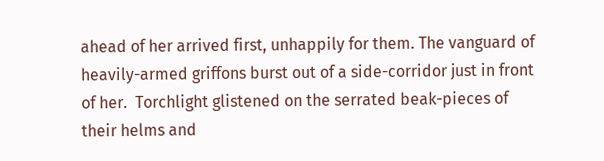ahead of her arrived first, unhappily for them. The vanguard of heavily-armed griffons burst out of a side-corridor just in front of her.  Torchlight glistened on the serrated beak-pieces of their helms and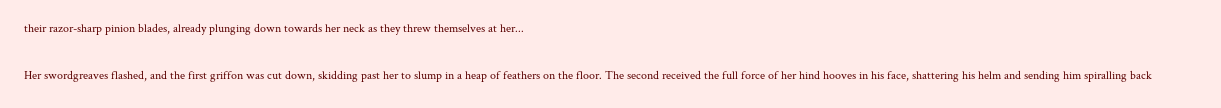their razor-sharp pinion blades, already plunging down towards her neck as they threw themselves at her...

Her swordgreaves flashed, and the first griffon was cut down, skidding past her to slump in a heap of feathers on the floor. The second received the full force of her hind hooves in his face, shattering his helm and sending him spiralling back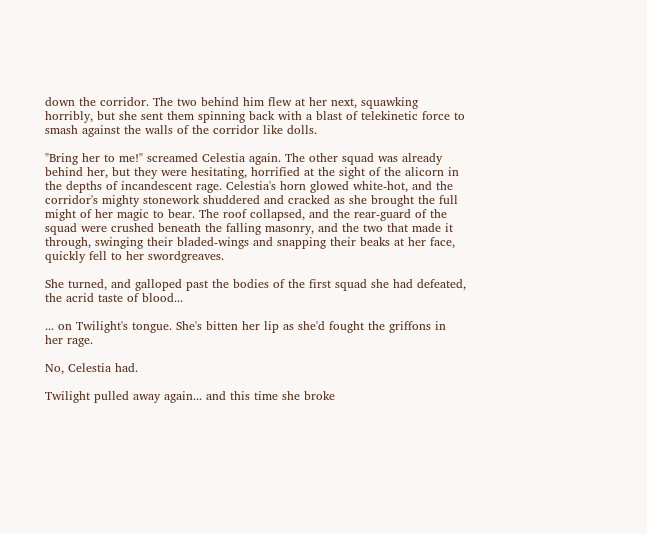down the corridor. The two behind him flew at her next, squawking horribly, but she sent them spinning back with a blast of telekinetic force to smash against the walls of the corridor like dolls.

"Bring her to me!" screamed Celestia again. The other squad was already behind her, but they were hesitating, horrified at the sight of the alicorn in the depths of incandescent rage. Celestia's horn glowed white-hot, and the corridor's mighty stonework shuddered and cracked as she brought the full might of her magic to bear. The roof collapsed, and the rear-guard of the squad were crushed beneath the falling masonry, and the two that made it through, swinging their bladed-wings and snapping their beaks at her face, quickly fell to her swordgreaves.

She turned, and galloped past the bodies of the first squad she had defeated, the acrid taste of blood...

... on Twilight's tongue. She's bitten her lip as she'd fought the griffons in her rage.

No, Celestia had.

Twilight pulled away again... and this time she broke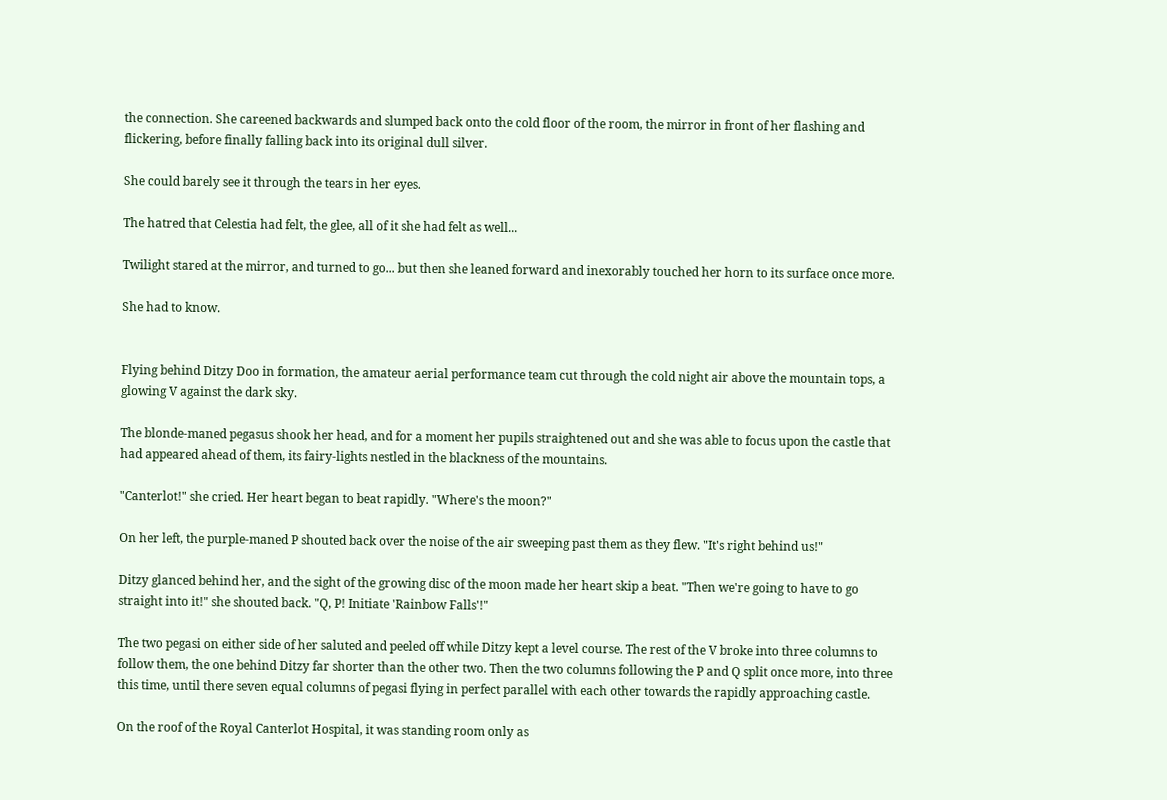the connection. She careened backwards and slumped back onto the cold floor of the room, the mirror in front of her flashing and flickering, before finally falling back into its original dull silver.

She could barely see it through the tears in her eyes.

The hatred that Celestia had felt, the glee, all of it she had felt as well...

Twilight stared at the mirror, and turned to go... but then she leaned forward and inexorably touched her horn to its surface once more.

She had to know.


Flying behind Ditzy Doo in formation, the amateur aerial performance team cut through the cold night air above the mountain tops, a glowing V against the dark sky.

The blonde-maned pegasus shook her head, and for a moment her pupils straightened out and she was able to focus upon the castle that had appeared ahead of them, its fairy-lights nestled in the blackness of the mountains.

"Canterlot!" she cried. Her heart began to beat rapidly. "Where's the moon?"

On her left, the purple-maned P shouted back over the noise of the air sweeping past them as they flew. "It's right behind us!"

Ditzy glanced behind her, and the sight of the growing disc of the moon made her heart skip a beat. "Then we're going to have to go straight into it!" she shouted back. "Q, P! Initiate 'Rainbow Falls'!"

The two pegasi on either side of her saluted and peeled off while Ditzy kept a level course. The rest of the V broke into three columns to follow them, the one behind Ditzy far shorter than the other two. Then the two columns following the P and Q split once more, into three this time, until there seven equal columns of pegasi flying in perfect parallel with each other towards the rapidly approaching castle.

On the roof of the Royal Canterlot Hospital, it was standing room only as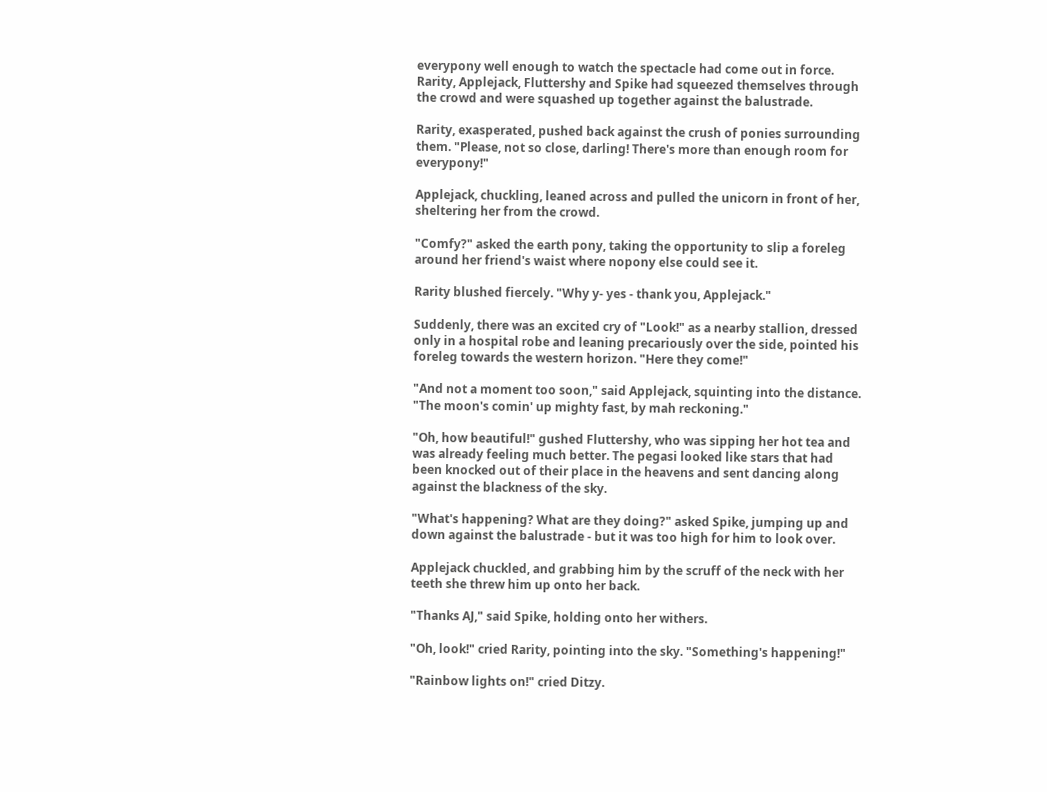everypony well enough to watch the spectacle had come out in force. Rarity, Applejack, Fluttershy and Spike had squeezed themselves through the crowd and were squashed up together against the balustrade.

Rarity, exasperated, pushed back against the crush of ponies surrounding them. "Please, not so close, darling! There's more than enough room for everypony!"

Applejack, chuckling, leaned across and pulled the unicorn in front of her, sheltering her from the crowd.

"Comfy?" asked the earth pony, taking the opportunity to slip a foreleg around her friend's waist where nopony else could see it.

Rarity blushed fiercely. "Why y- yes - thank you, Applejack."

Suddenly, there was an excited cry of "Look!" as a nearby stallion, dressed only in a hospital robe and leaning precariously over the side, pointed his foreleg towards the western horizon. "Here they come!"

"And not a moment too soon," said Applejack, squinting into the distance. "The moon's comin' up mighty fast, by mah reckoning."

"Oh, how beautiful!" gushed Fluttershy, who was sipping her hot tea and was already feeling much better. The pegasi looked like stars that had been knocked out of their place in the heavens and sent dancing along against the blackness of the sky.

"What's happening? What are they doing?" asked Spike, jumping up and down against the balustrade - but it was too high for him to look over.

Applejack chuckled, and grabbing him by the scruff of the neck with her teeth she threw him up onto her back.

"Thanks AJ," said Spike, holding onto her withers.

"Oh, look!" cried Rarity, pointing into the sky. "Something's happening!"

"Rainbow lights on!" cried Ditzy.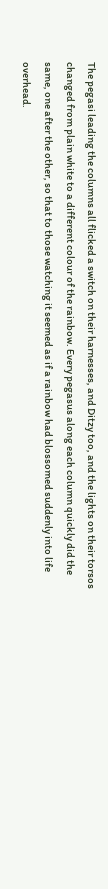The pegasi leading the columns all flicked a switch on their harnesses, and Ditzy too, and the lights on their torsos changed from plain white to a different colour of the rainbow. Every pegasus along each column quickly did the same, one after the other, so that to those watching it seemed as if a rainbow had blossomed suddenly into life overhead.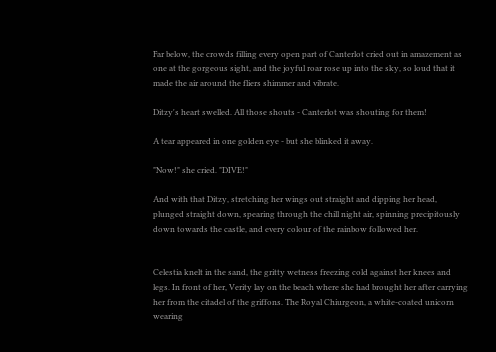Far below, the crowds filling every open part of Canterlot cried out in amazement as one at the gorgeous sight, and the joyful roar rose up into the sky, so loud that it made the air around the fliers shimmer and vibrate.

Ditzy's heart swelled. All those shouts - Canterlot was shouting for them!

A tear appeared in one golden eye - but she blinked it away.

"Now!" she cried. "DIVE!"

And with that Ditzy, stretching her wings out straight and dipping her head, plunged straight down, spearing through the chill night air, spinning precipitously down towards the castle, and every colour of the rainbow followed her.


Celestia knelt in the sand, the gritty wetness freezing cold against her knees and legs. In front of her, Verity lay on the beach where she had brought her after carrying her from the citadel of the griffons. The Royal Chiurgeon, a white-coated unicorn wearing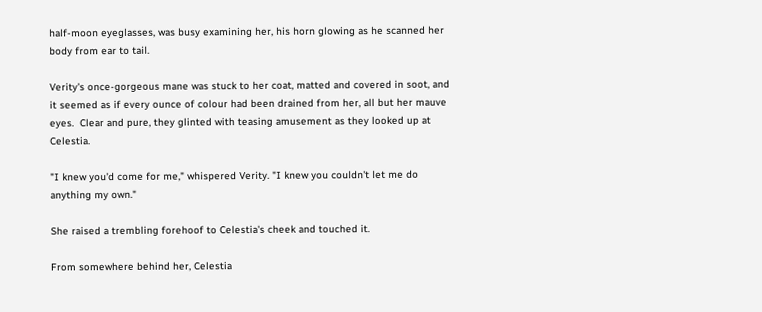half-moon eyeglasses, was busy examining her, his horn glowing as he scanned her body from ear to tail.

Verity's once-gorgeous mane was stuck to her coat, matted and covered in soot, and it seemed as if every ounce of colour had been drained from her, all but her mauve eyes.  Clear and pure, they glinted with teasing amusement as they looked up at Celestia.

"I knew you'd come for me," whispered Verity. "I knew you couldn't let me do anything my own."

She raised a trembling forehoof to Celestia's cheek and touched it.

From somewhere behind her, Celestia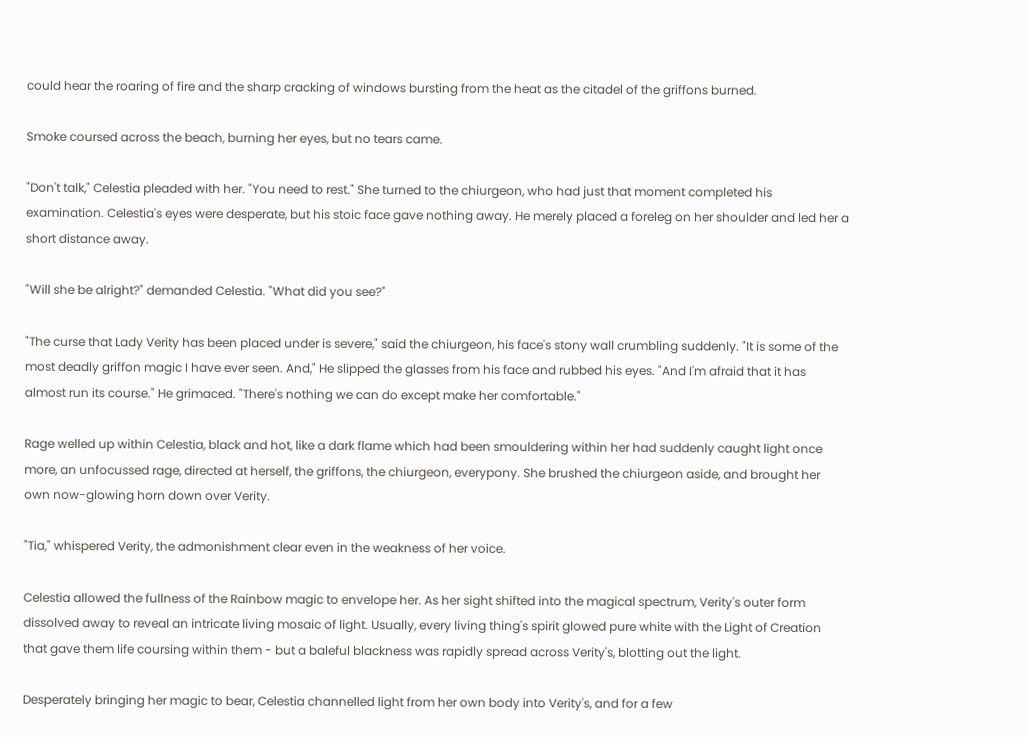could hear the roaring of fire and the sharp cracking of windows bursting from the heat as the citadel of the griffons burned.

Smoke coursed across the beach, burning her eyes, but no tears came.

"Don't talk," Celestia pleaded with her. "You need to rest." She turned to the chiurgeon, who had just that moment completed his examination. Celestia's eyes were desperate, but his stoic face gave nothing away. He merely placed a foreleg on her shoulder and led her a short distance away.

"Will she be alright?" demanded Celestia. "What did you see?"

"The curse that Lady Verity has been placed under is severe," said the chiurgeon, his face's stony wall crumbling suddenly. "It is some of the most deadly griffon magic I have ever seen. And," He slipped the glasses from his face and rubbed his eyes. "And I'm afraid that it has almost run its course." He grimaced. "There's nothing we can do except make her comfortable."

Rage welled up within Celestia, black and hot, like a dark flame which had been smouldering within her had suddenly caught light once more, an unfocussed rage, directed at herself, the griffons, the chiurgeon, everypony. She brushed the chiurgeon aside, and brought her own now-glowing horn down over Verity.

"Tia," whispered Verity, the admonishment clear even in the weakness of her voice.

Celestia allowed the fullness of the Rainbow magic to envelope her. As her sight shifted into the magical spectrum, Verity's outer form dissolved away to reveal an intricate living mosaic of light. Usually, every living thing's spirit glowed pure white with the Light of Creation that gave them life coursing within them - but a baleful blackness was rapidly spread across Verity's, blotting out the light.

Desperately bringing her magic to bear, Celestia channelled light from her own body into Verity's, and for a few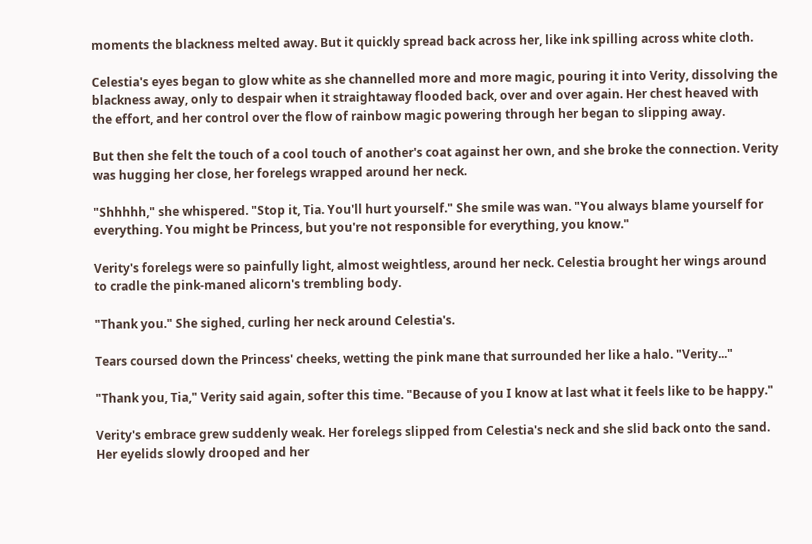moments the blackness melted away. But it quickly spread back across her, like ink spilling across white cloth.

Celestia's eyes began to glow white as she channelled more and more magic, pouring it into Verity, dissolving the blackness away, only to despair when it straightaway flooded back, over and over again. Her chest heaved with the effort, and her control over the flow of rainbow magic powering through her began to slipping away.

But then she felt the touch of a cool touch of another's coat against her own, and she broke the connection. Verity was hugging her close, her forelegs wrapped around her neck.

"Shhhhh," she whispered. "Stop it, Tia. You'll hurt yourself." She smile was wan. "You always blame yourself for everything. You might be Princess, but you're not responsible for everything, you know."

Verity's forelegs were so painfully light, almost weightless, around her neck. Celestia brought her wings around to cradle the pink-maned alicorn's trembling body.

"Thank you." She sighed, curling her neck around Celestia's.

Tears coursed down the Princess' cheeks, wetting the pink mane that surrounded her like a halo. "Verity..."

"Thank you, Tia," Verity said again, softer this time. "Because of you I know at last what it feels like to be happy."

Verity's embrace grew suddenly weak. Her forelegs slipped from Celestia's neck and she slid back onto the sand.  Her eyelids slowly drooped and her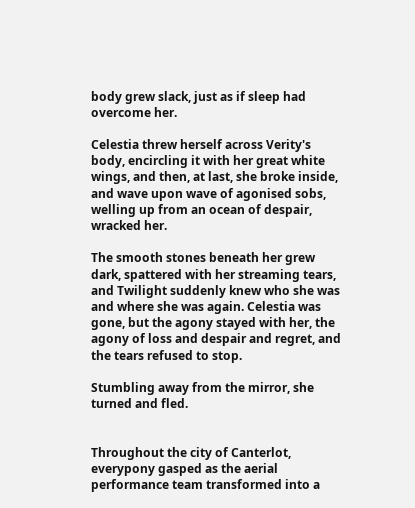body grew slack, just as if sleep had overcome her.

Celestia threw herself across Verity's body, encircling it with her great white wings, and then, at last, she broke inside, and wave upon wave of agonised sobs, welling up from an ocean of despair, wracked her.

The smooth stones beneath her grew dark, spattered with her streaming tears, and Twilight suddenly knew who she was and where she was again. Celestia was gone, but the agony stayed with her, the agony of loss and despair and regret, and the tears refused to stop.

Stumbling away from the mirror, she turned and fled.


Throughout the city of Canterlot, everypony gasped as the aerial performance team transformed into a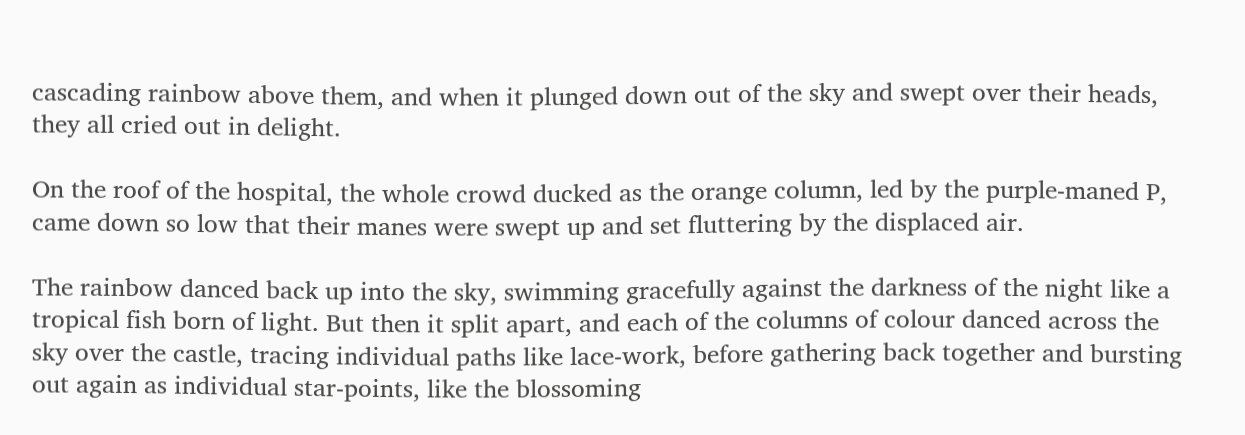cascading rainbow above them, and when it plunged down out of the sky and swept over their heads, they all cried out in delight.

On the roof of the hospital, the whole crowd ducked as the orange column, led by the purple-maned P, came down so low that their manes were swept up and set fluttering by the displaced air.

The rainbow danced back up into the sky, swimming gracefully against the darkness of the night like a tropical fish born of light. But then it split apart, and each of the columns of colour danced across the sky over the castle, tracing individual paths like lace-work, before gathering back together and bursting out again as individual star-points, like the blossoming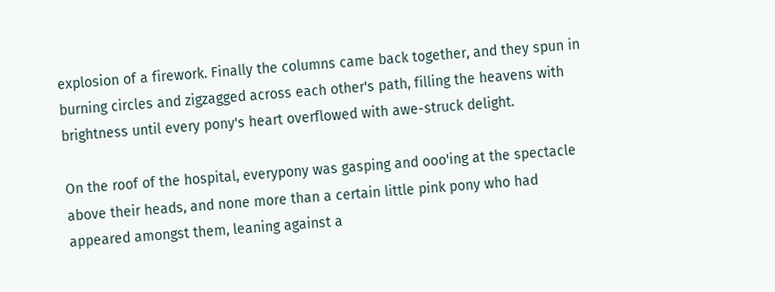explosion of a firework. Finally the columns came back together, and they spun in burning circles and zigzagged across each other's path, filling the heavens with brightness until every pony's heart overflowed with awe-struck delight.

On the roof of the hospital, everypony was gasping and ooo'ing at the spectacle above their heads, and none more than a certain little pink pony who had appeared amongst them, leaning against a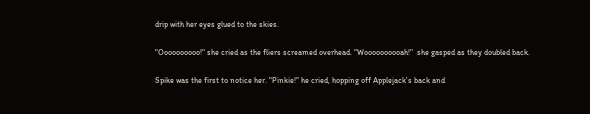drip with her eyes glued to the skies.

"Oooooooooo!" she cried as the fliers screamed overhead. "Woooooooooah!"  she gasped as they doubled back.

Spike was the first to notice her. "Pinkie!" he cried, hopping off Applejack's back and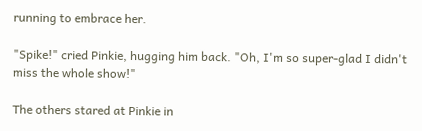running to embrace her.

"Spike!" cried Pinkie, hugging him back. "Oh, I'm so super-glad I didn't miss the whole show!"

The others stared at Pinkie in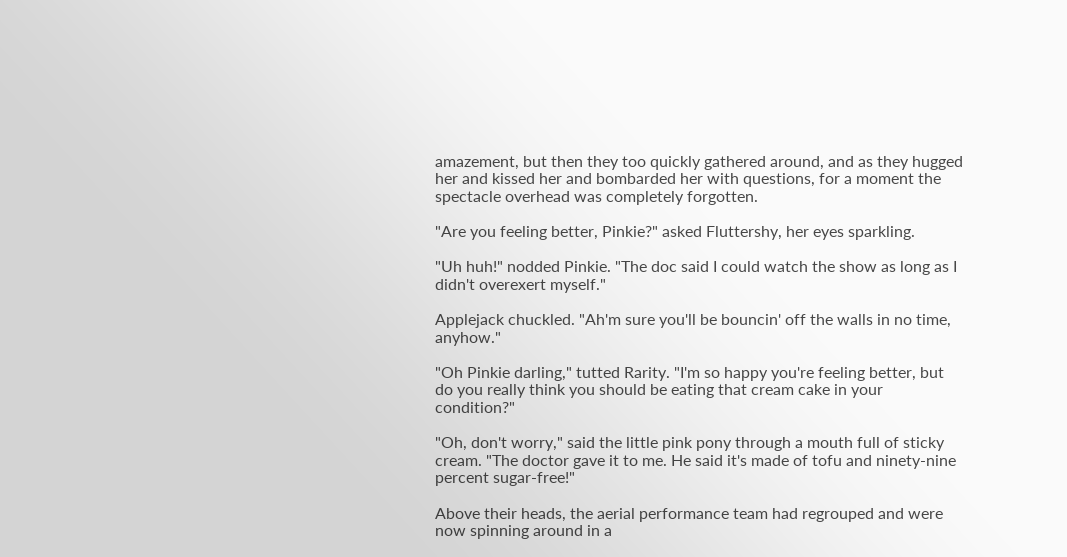amazement, but then they too quickly gathered around, and as they hugged her and kissed her and bombarded her with questions, for a moment the spectacle overhead was completely forgotten.

"Are you feeling better, Pinkie?" asked Fluttershy, her eyes sparkling.

"Uh huh!" nodded Pinkie. "The doc said I could watch the show as long as I didn't overexert myself."

Applejack chuckled. "Ah'm sure you'll be bouncin' off the walls in no time, anyhow."

"Oh Pinkie darling," tutted Rarity. "I'm so happy you're feeling better, but do you really think you should be eating that cream cake in your condition?"

"Oh, don't worry," said the little pink pony through a mouth full of sticky cream. "The doctor gave it to me. He said it's made of tofu and ninety-nine percent sugar-free!"

Above their heads, the aerial performance team had regrouped and were now spinning around in a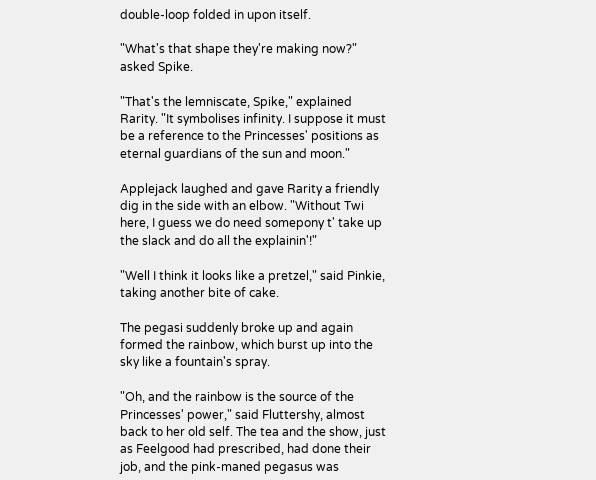double-loop folded in upon itself.

"What's that shape they're making now?" asked Spike.

"That's the lemniscate, Spike," explained Rarity. "It symbolises infinity. I suppose it must be a reference to the Princesses' positions as eternal guardians of the sun and moon."

Applejack laughed and gave Rarity a friendly dig in the side with an elbow. "Without Twi here, I guess we do need somepony t' take up the slack and do all the explainin'!"

"Well I think it looks like a pretzel," said Pinkie, taking another bite of cake.

The pegasi suddenly broke up and again formed the rainbow, which burst up into the sky like a fountain's spray.

"Oh, and the rainbow is the source of the Princesses' power," said Fluttershy, almost back to her old self. The tea and the show, just as Feelgood had prescribed, had done their job, and the pink-maned pegasus was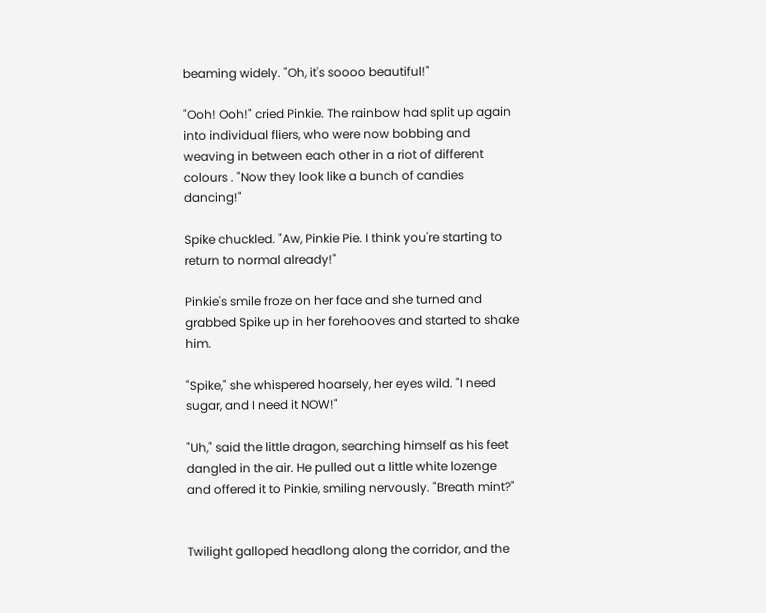beaming widely. "Oh, it's soooo beautiful!"

"Ooh! Ooh!" cried Pinkie. The rainbow had split up again into individual fliers, who were now bobbing and weaving in between each other in a riot of different colours . "Now they look like a bunch of candies dancing!"

Spike chuckled. "Aw, Pinkie Pie. I think you're starting to return to normal already!"

Pinkie's smile froze on her face and she turned and grabbed Spike up in her forehooves and started to shake him.

"Spike," she whispered hoarsely, her eyes wild. "I need sugar, and I need it NOW!"

"Uh," said the little dragon, searching himself as his feet dangled in the air. He pulled out a little white lozenge and offered it to Pinkie, smiling nervously. "Breath mint?"


Twilight galloped headlong along the corridor, and the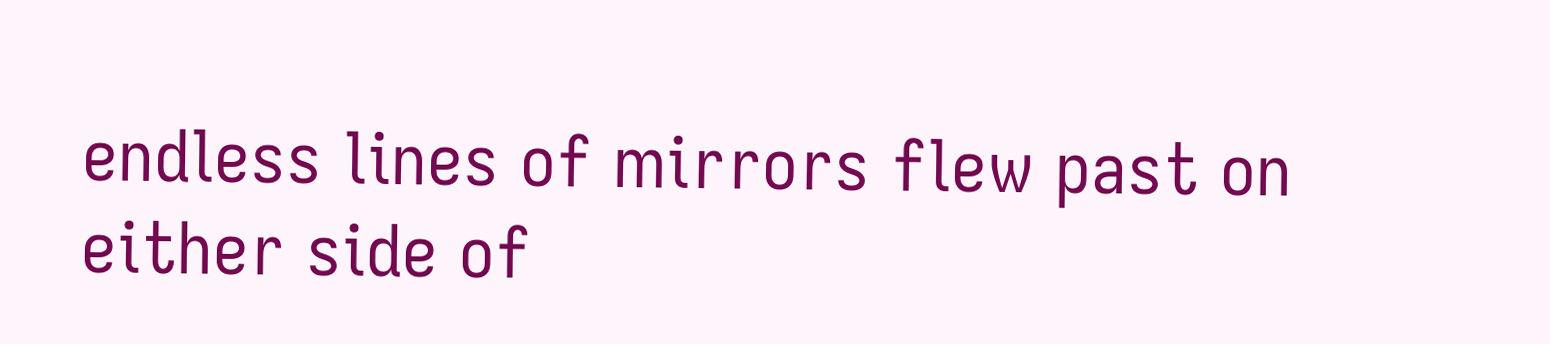endless lines of mirrors flew past on either side of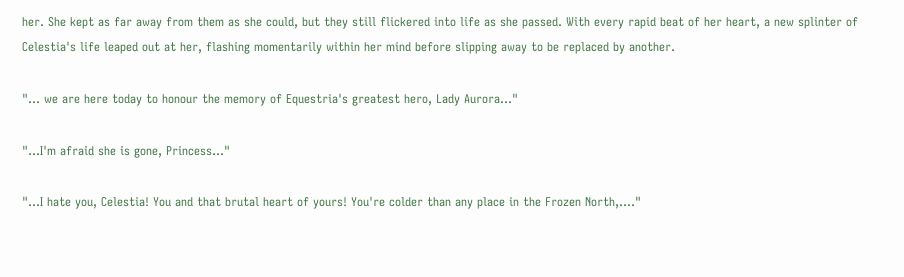her. She kept as far away from them as she could, but they still flickered into life as she passed. With every rapid beat of her heart, a new splinter of Celestia's life leaped out at her, flashing momentarily within her mind before slipping away to be replaced by another.

"... we are here today to honour the memory of Equestria's greatest hero, Lady Aurora..."

"...I'm afraid she is gone, Princess..."

"...I hate you, Celestia! You and that brutal heart of yours! You're colder than any place in the Frozen North,...."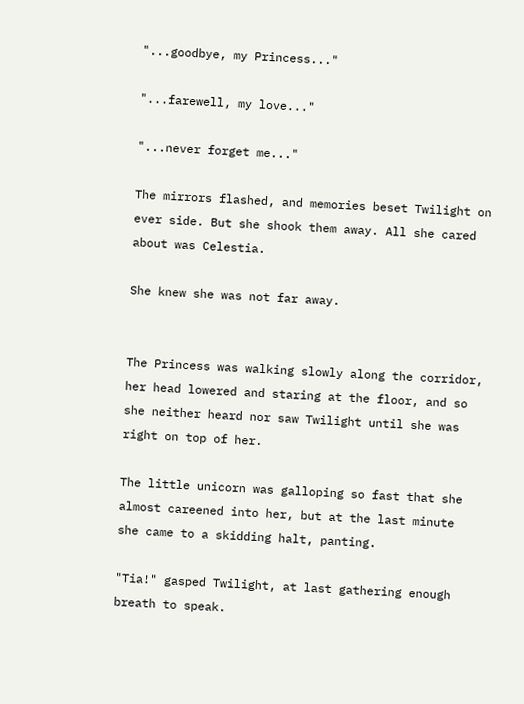"...goodbye, my Princess..."

"...farewell, my love..."

"...never forget me..."

The mirrors flashed, and memories beset Twilight on ever side. But she shook them away. All she cared about was Celestia.

She knew she was not far away.


The Princess was walking slowly along the corridor, her head lowered and staring at the floor, and so she neither heard nor saw Twilight until she was right on top of her.

The little unicorn was galloping so fast that she almost careened into her, but at the last minute she came to a skidding halt, panting.

"Tia!" gasped Twilight, at last gathering enough breath to speak.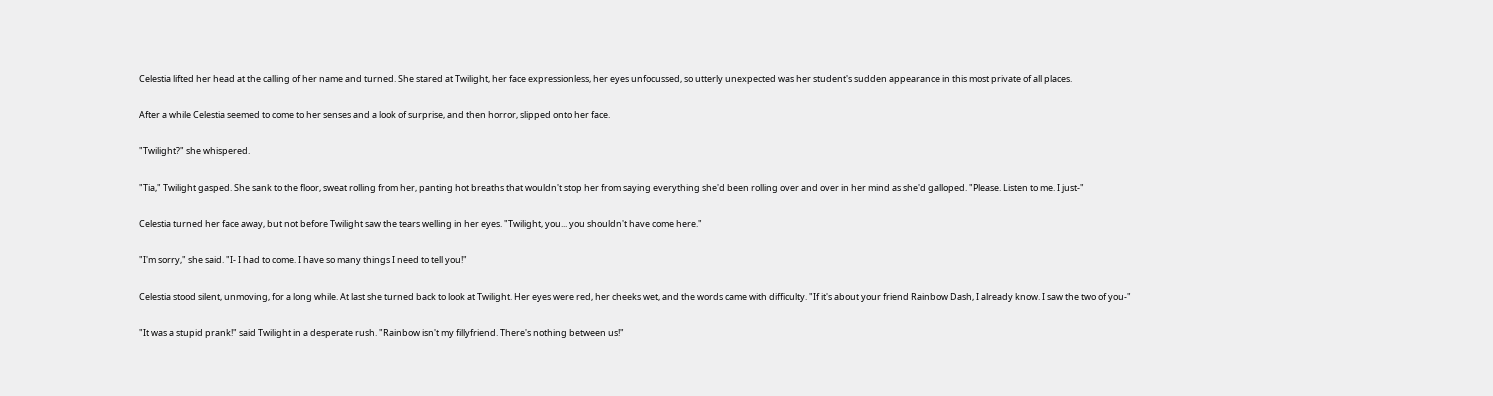Celestia lifted her head at the calling of her name and turned. She stared at Twilight, her face expressionless, her eyes unfocussed, so utterly unexpected was her student's sudden appearance in this most private of all places.

After a while Celestia seemed to come to her senses and a look of surprise, and then horror, slipped onto her face.

"Twilight?" she whispered.

"Tia," Twilight gasped. She sank to the floor, sweat rolling from her, panting hot breaths that wouldn't stop her from saying everything she'd been rolling over and over in her mind as she'd galloped. "Please. Listen to me. I just-"

Celestia turned her face away, but not before Twilight saw the tears welling in her eyes. "Twilight, you... you shouldn't have come here."

"I'm sorry," she said. "I- I had to come. I have so many things I need to tell you!"

Celestia stood silent, unmoving, for a long while. At last she turned back to look at Twilight. Her eyes were red, her cheeks wet, and the words came with difficulty. "If it's about your friend Rainbow Dash, I already know. I saw the two of you-"

"It was a stupid prank!" said Twilight in a desperate rush. "Rainbow isn't my fillyfriend. There's nothing between us!"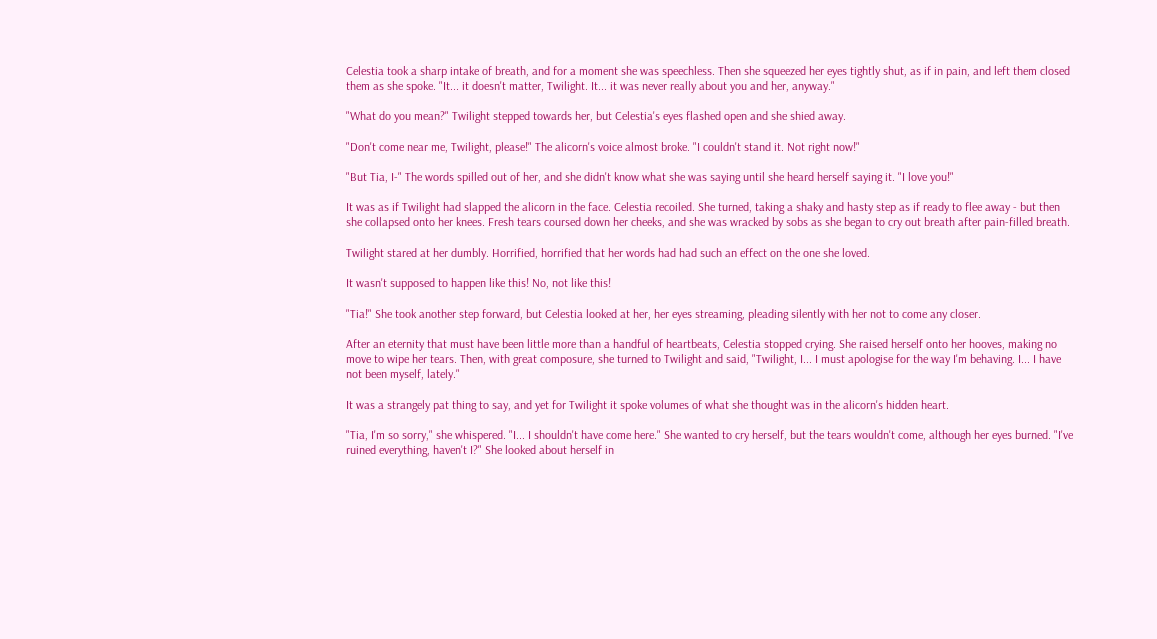Celestia took a sharp intake of breath, and for a moment she was speechless. Then she squeezed her eyes tightly shut, as if in pain, and left them closed them as she spoke. "It... it doesn't matter, Twilight. It... it was never really about you and her, anyway."

"What do you mean?" Twilight stepped towards her, but Celestia's eyes flashed open and she shied away.

"Don't come near me, Twilight, please!" The alicorn's voice almost broke. "I couldn't stand it. Not right now!"

"But Tia, I-" The words spilled out of her, and she didn't know what she was saying until she heard herself saying it. "I love you!"

It was as if Twilight had slapped the alicorn in the face. Celestia recoiled. She turned, taking a shaky and hasty step as if ready to flee away - but then she collapsed onto her knees. Fresh tears coursed down her cheeks, and she was wracked by sobs as she began to cry out breath after pain-filled breath.

Twilight stared at her dumbly. Horrified, horrified that her words had had such an effect on the one she loved.

It wasn't supposed to happen like this! No, not like this!

"Tia!" She took another step forward, but Celestia looked at her, her eyes streaming, pleading silently with her not to come any closer.

After an eternity that must have been little more than a handful of heartbeats, Celestia stopped crying. She raised herself onto her hooves, making no move to wipe her tears. Then, with great composure, she turned to Twilight and said, "Twilight, I... I must apologise for the way I'm behaving. I... I have not been myself, lately."

It was a strangely pat thing to say, and yet for Twilight it spoke volumes of what she thought was in the alicorn's hidden heart.

"Tia, I'm so sorry," she whispered. "I... I shouldn't have come here." She wanted to cry herself, but the tears wouldn't come, although her eyes burned. "I've ruined everything, haven't I?" She looked about herself in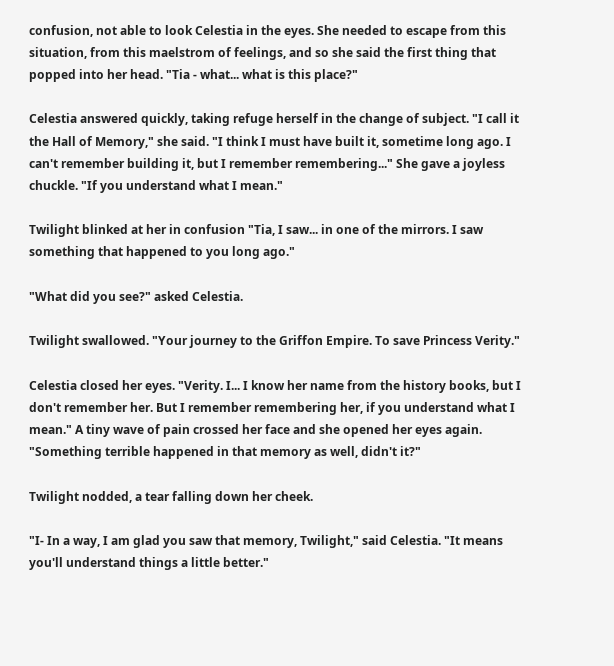confusion, not able to look Celestia in the eyes. She needed to escape from this situation, from this maelstrom of feelings, and so she said the first thing that popped into her head. "Tia - what... what is this place?"

Celestia answered quickly, taking refuge herself in the change of subject. "I call it the Hall of Memory," she said. "I think I must have built it, sometime long ago. I can't remember building it, but I remember remembering..." She gave a joyless chuckle. "If you understand what I mean."

Twilight blinked at her in confusion "Tia, I saw... in one of the mirrors. I saw something that happened to you long ago."

"What did you see?" asked Celestia.

Twilight swallowed. "Your journey to the Griffon Empire. To save Princess Verity."

Celestia closed her eyes. "Verity. I... I know her name from the history books, but I don't remember her. But I remember remembering her, if you understand what I mean." A tiny wave of pain crossed her face and she opened her eyes again. "Something terrible happened in that memory as well, didn't it?"

Twilight nodded, a tear falling down her cheek.

"I- In a way, I am glad you saw that memory, Twilight," said Celestia. "It means you'll understand things a little better."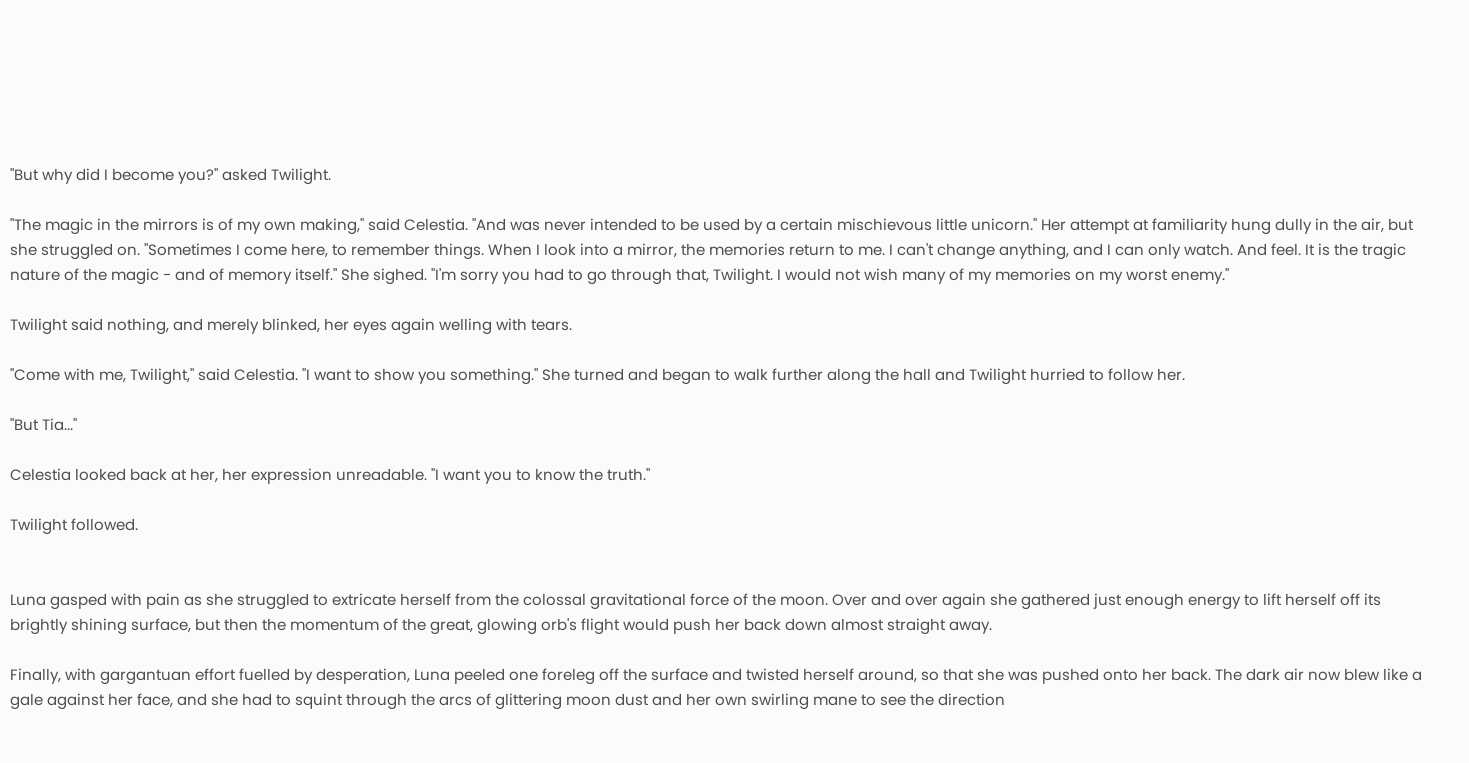"But why did I become you?" asked Twilight.

"The magic in the mirrors is of my own making," said Celestia. "And was never intended to be used by a certain mischievous little unicorn." Her attempt at familiarity hung dully in the air, but she struggled on. "Sometimes I come here, to remember things. When I look into a mirror, the memories return to me. I can't change anything, and I can only watch. And feel. It is the tragic nature of the magic - and of memory itself." She sighed. "I'm sorry you had to go through that, Twilight. I would not wish many of my memories on my worst enemy."

Twilight said nothing, and merely blinked, her eyes again welling with tears.

"Come with me, Twilight," said Celestia. "I want to show you something." She turned and began to walk further along the hall and Twilight hurried to follow her.

"But Tia..."

Celestia looked back at her, her expression unreadable. "I want you to know the truth."

Twilight followed.


Luna gasped with pain as she struggled to extricate herself from the colossal gravitational force of the moon. Over and over again she gathered just enough energy to lift herself off its brightly shining surface, but then the momentum of the great, glowing orb's flight would push her back down almost straight away.

Finally, with gargantuan effort fuelled by desperation, Luna peeled one foreleg off the surface and twisted herself around, so that she was pushed onto her back. The dark air now blew like a gale against her face, and she had to squint through the arcs of glittering moon dust and her own swirling mane to see the direction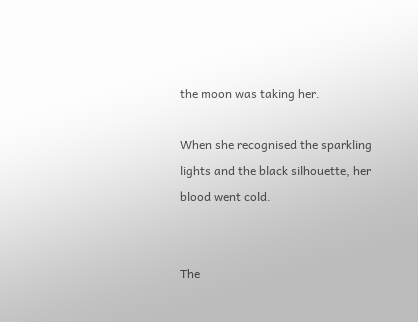the moon was taking her.

When she recognised the sparkling lights and the black silhouette, her blood went cold.


The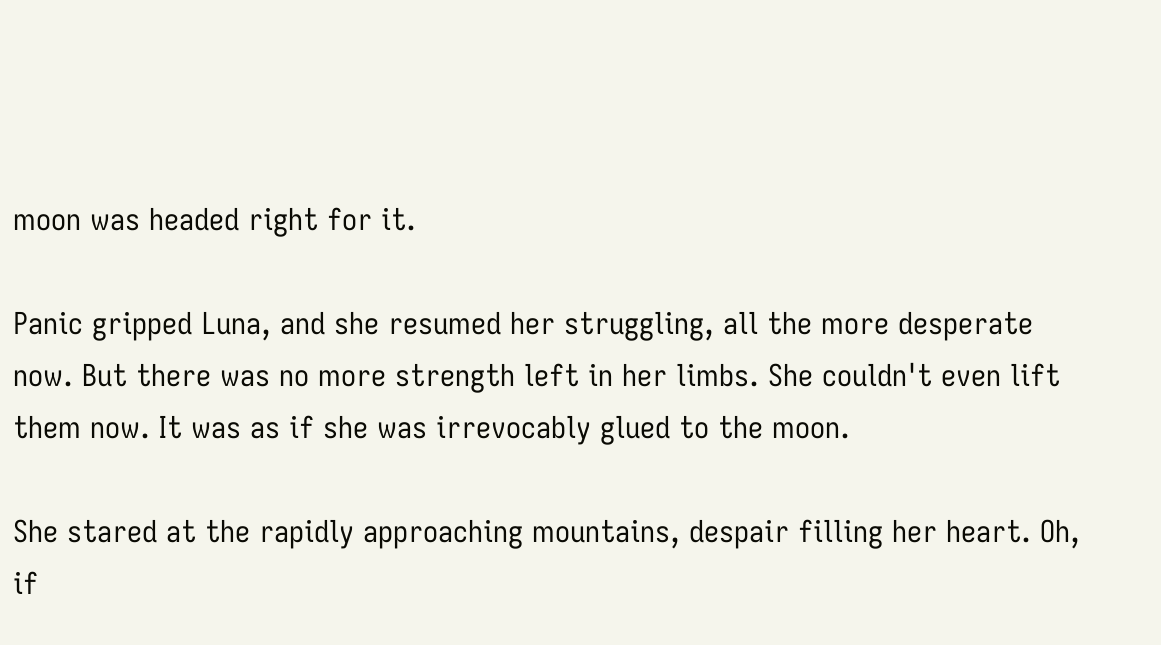moon was headed right for it.

Panic gripped Luna, and she resumed her struggling, all the more desperate now. But there was no more strength left in her limbs. She couldn't even lift them now. It was as if she was irrevocably glued to the moon.

She stared at the rapidly approaching mountains, despair filling her heart. Oh, if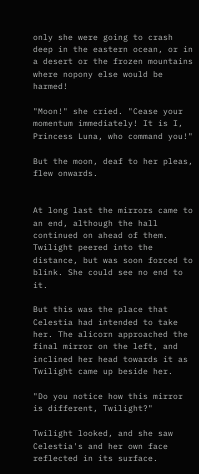only she were going to crash deep in the eastern ocean, or in a desert or the frozen mountains where nopony else would be harmed!

"Moon!" she cried. "Cease your momentum immediately! It is I, Princess Luna, who command you!"

But the moon, deaf to her pleas, flew onwards.


At long last the mirrors came to an end, although the hall continued on ahead of them. Twilight peered into the distance, but was soon forced to blink. She could see no end to it.

But this was the place that Celestia had intended to take her. The alicorn approached the final mirror on the left, and inclined her head towards it as Twilight came up beside her.

"Do you notice how this mirror is different, Twilight?"

Twilight looked, and she saw Celestia's and her own face reflected in its surface.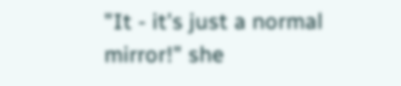"It - it's just a normal mirror!" she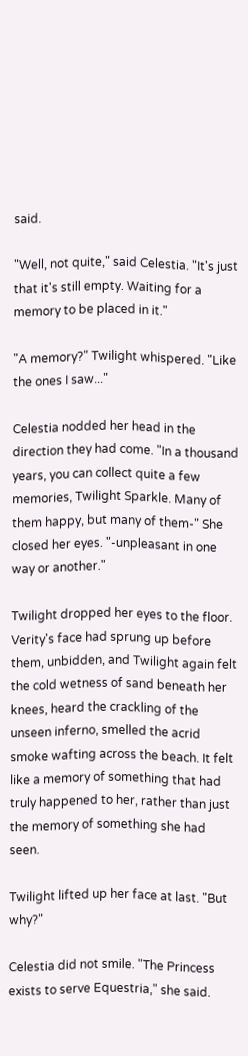said.

"Well, not quite," said Celestia. "It's just that it's still empty. Waiting for a memory to be placed in it."

"A memory?" Twilight whispered. "Like the ones I saw..."

Celestia nodded her head in the direction they had come. "In a thousand years, you can collect quite a few memories, Twilight Sparkle. Many of them happy, but many of them-" She closed her eyes. "-unpleasant in one way or another."

Twilight dropped her eyes to the floor. Verity's face had sprung up before them, unbidden, and Twilight again felt the cold wetness of sand beneath her knees, heard the crackling of the unseen inferno, smelled the acrid smoke wafting across the beach. It felt like a memory of something that had truly happened to her, rather than just the memory of something she had seen.

Twilight lifted up her face at last. "But why?"

Celestia did not smile. "The Princess exists to serve Equestria," she said.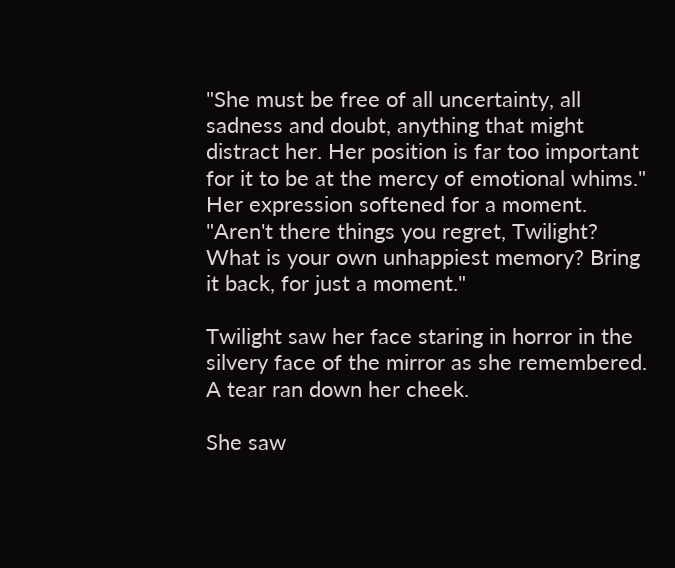"She must be free of all uncertainty, all sadness and doubt, anything that might distract her. Her position is far too important for it to be at the mercy of emotional whims." Her expression softened for a moment. "Aren't there things you regret, Twilight? What is your own unhappiest memory? Bring it back, for just a moment."

Twilight saw her face staring in horror in the silvery face of the mirror as she remembered. A tear ran down her cheek.

She saw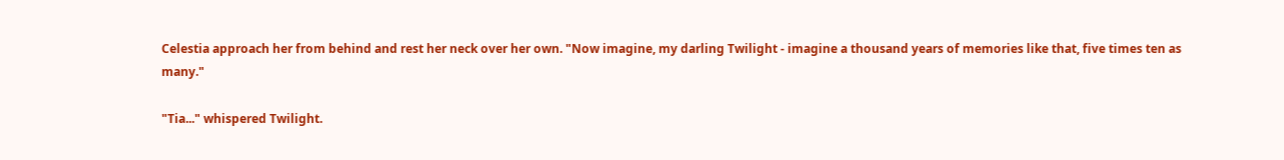Celestia approach her from behind and rest her neck over her own. "Now imagine, my darling Twilight - imagine a thousand years of memories like that, five times ten as many."

"Tia..." whispered Twilight.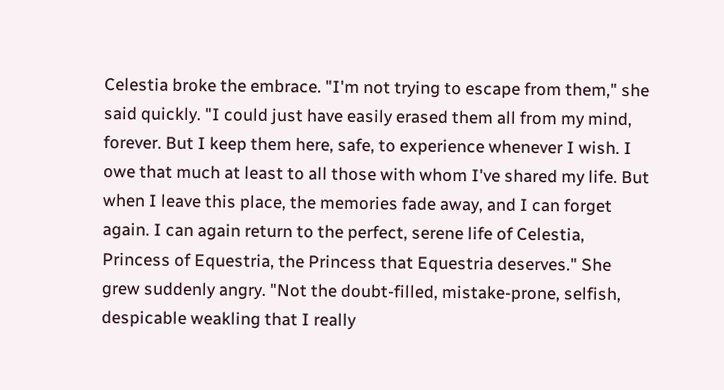Celestia broke the embrace. "I'm not trying to escape from them," she said quickly. "I could just have easily erased them all from my mind, forever. But I keep them here, safe, to experience whenever I wish. I owe that much at least to all those with whom I've shared my life. But when I leave this place, the memories fade away, and I can forget again. I can again return to the perfect, serene life of Celestia, Princess of Equestria, the Princess that Equestria deserves." She grew suddenly angry. "Not the doubt-filled, mistake-prone, selfish, despicable weakling that I really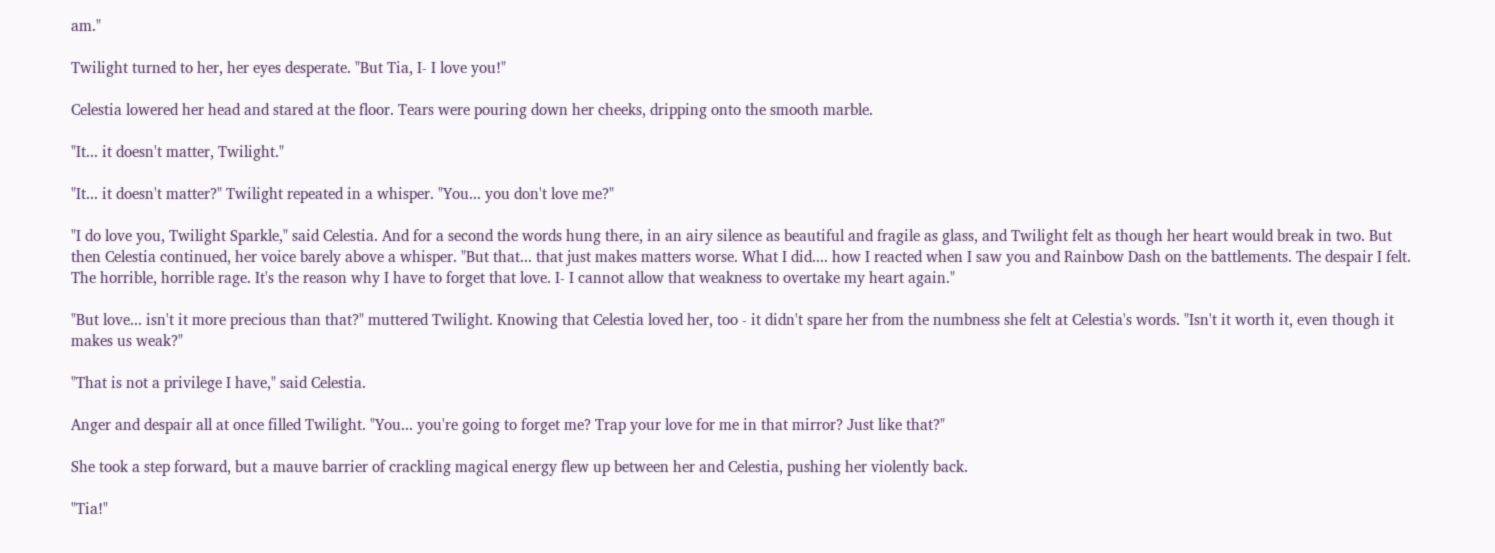am."

Twilight turned to her, her eyes desperate. "But Tia, I- I love you!"

Celestia lowered her head and stared at the floor. Tears were pouring down her cheeks, dripping onto the smooth marble.

"It... it doesn't matter, Twilight."

"It... it doesn't matter?" Twilight repeated in a whisper. "You... you don't love me?"

"I do love you, Twilight Sparkle," said Celestia. And for a second the words hung there, in an airy silence as beautiful and fragile as glass, and Twilight felt as though her heart would break in two. But then Celestia continued, her voice barely above a whisper. "But that... that just makes matters worse. What I did.... how I reacted when I saw you and Rainbow Dash on the battlements. The despair I felt. The horrible, horrible rage. It's the reason why I have to forget that love. I- I cannot allow that weakness to overtake my heart again."

"But love... isn't it more precious than that?" muttered Twilight. Knowing that Celestia loved her, too - it didn't spare her from the numbness she felt at Celestia's words. "Isn't it worth it, even though it makes us weak?"

"That is not a privilege I have," said Celestia.

Anger and despair all at once filled Twilight. "You... you're going to forget me? Trap your love for me in that mirror? Just like that?"

She took a step forward, but a mauve barrier of crackling magical energy flew up between her and Celestia, pushing her violently back.

"Tia!"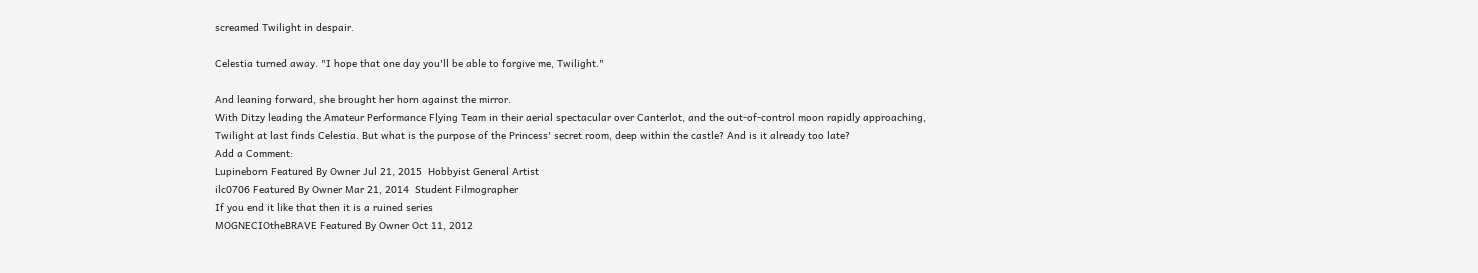screamed Twilight in despair.

Celestia turned away. "I hope that one day you'll be able to forgive me, Twilight."

And leaning forward, she brought her horn against the mirror.
With Ditzy leading the Amateur Performance Flying Team in their aerial spectacular over Canterlot, and the out-of-control moon rapidly approaching, Twilight at last finds Celestia. But what is the purpose of the Princess' secret room, deep within the castle? And is it already too late?
Add a Comment:
Lupineborn Featured By Owner Jul 21, 2015  Hobbyist General Artist
ilc0706 Featured By Owner Mar 21, 2014  Student Filmographer
If you end it like that then it is a ruined series
MOGNECIOtheBRAVE Featured By Owner Oct 11, 2012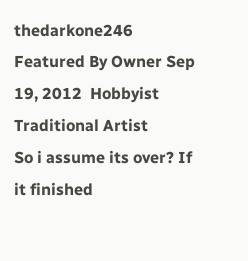thedarkone246 Featured By Owner Sep 19, 2012  Hobbyist Traditional Artist
So i assume its over? If it finished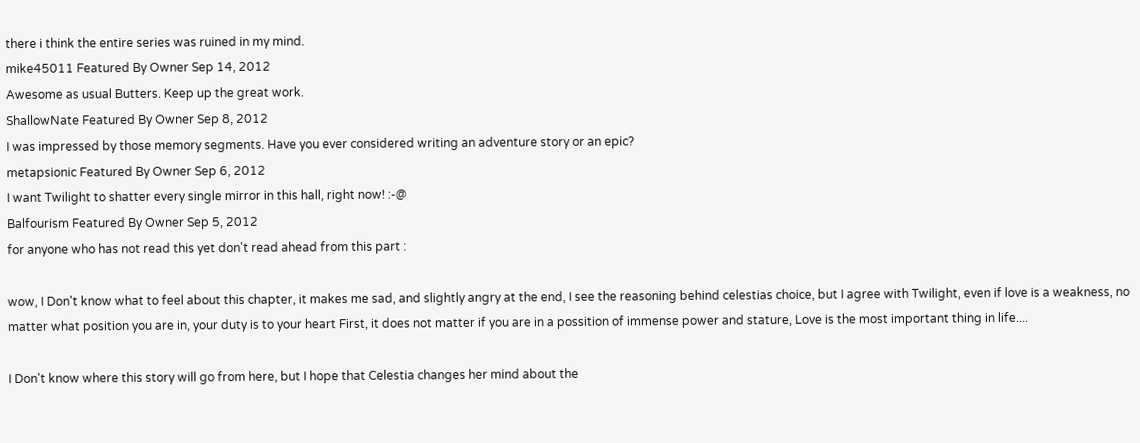there i think the entire series was ruined in my mind.
mike45011 Featured By Owner Sep 14, 2012
Awesome as usual Butters. Keep up the great work.
ShallowNate Featured By Owner Sep 8, 2012
I was impressed by those memory segments. Have you ever considered writing an adventure story or an epic?
metapsionic Featured By Owner Sep 6, 2012
I want Twilight to shatter every single mirror in this hall, right now! :-@
Balfourism Featured By Owner Sep 5, 2012
for anyone who has not read this yet don't read ahead from this part :

wow, I Don't know what to feel about this chapter, it makes me sad, and slightly angry at the end, I see the reasoning behind celestias choice, but I agree with Twilight, even if love is a weakness, no matter what position you are in, your duty is to your heart First, it does not matter if you are in a possition of immense power and stature, Love is the most important thing in life....

I Don't know where this story will go from here, but I hope that Celestia changes her mind about the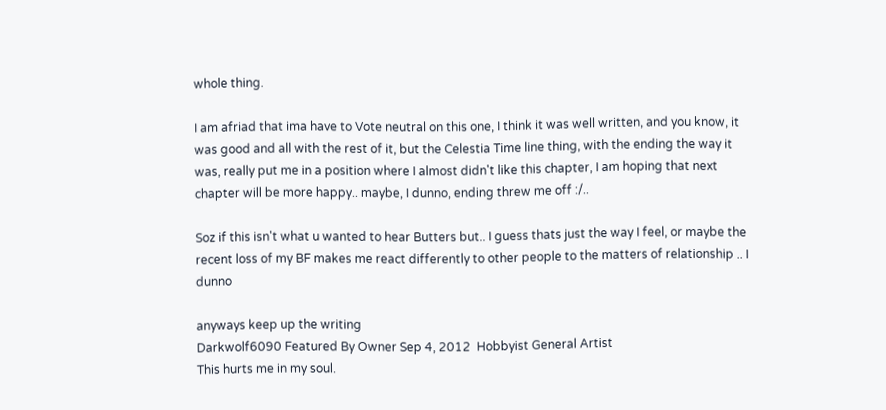whole thing.

I am afriad that ima have to Vote neutral on this one, I think it was well written, and you know, it was good and all with the rest of it, but the Celestia Time line thing, with the ending the way it was, really put me in a position where I almost didn't like this chapter, I am hoping that next chapter will be more happy.. maybe, I dunno, ending threw me off :/..

Soz if this isn't what u wanted to hear Butters but.. I guess thats just the way I feel, or maybe the recent loss of my BF makes me react differently to other people to the matters of relationship .. I dunno

anyways keep up the writing
Darkwolf6090 Featured By Owner Sep 4, 2012  Hobbyist General Artist
This hurts me in my soul.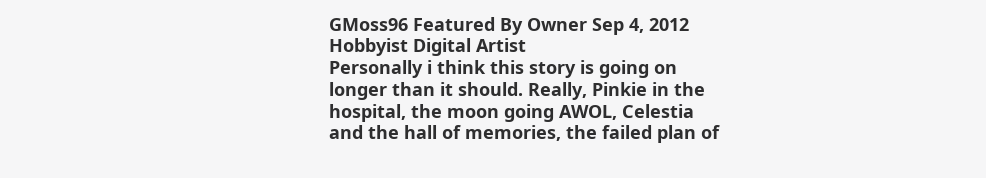GMoss96 Featured By Owner Sep 4, 2012  Hobbyist Digital Artist
Personally i think this story is going on longer than it should. Really, Pinkie in the hospital, the moon going AWOL, Celestia and the hall of memories, the failed plan of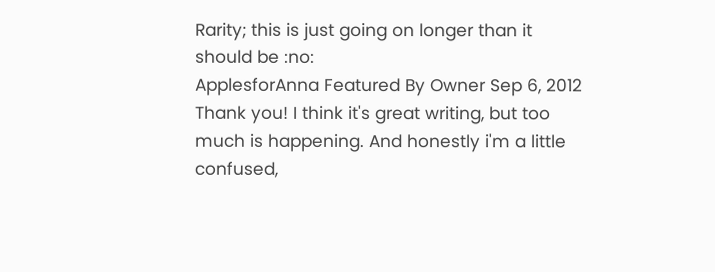Rarity; this is just going on longer than it should be :no:
ApplesforAnna Featured By Owner Sep 6, 2012
Thank you! I think it's great writing, but too much is happening. And honestly i'm a little confused,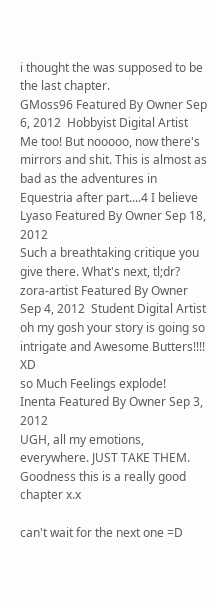i thought the was supposed to be the last chapter.
GMoss96 Featured By Owner Sep 6, 2012  Hobbyist Digital Artist
Me too! But nooooo, now there's mirrors and shit. This is almost as bad as the adventures in Equestria after part....4 I believe
Lyaso Featured By Owner Sep 18, 2012
Such a breathtaking critique you give there. What's next, tl;dr?
zora-artist Featured By Owner Sep 4, 2012  Student Digital Artist
oh my gosh your story is going so intrigate and Awesome Butters!!!! XD
so Much Feelings explode!
Inenta Featured By Owner Sep 3, 2012
UGH, all my emotions, everywhere. JUST TAKE THEM. Goodness this is a really good chapter x.x

can't wait for the next one =D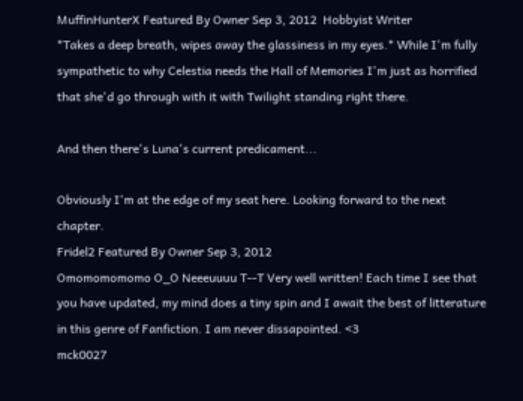MuffinHunterX Featured By Owner Sep 3, 2012  Hobbyist Writer
*Takes a deep breath, wipes away the glassiness in my eyes.* While I'm fully sympathetic to why Celestia needs the Hall of Memories I'm just as horrified that she'd go through with it with Twilight standing right there.

And then there's Luna's current predicament...

Obviously I'm at the edge of my seat here. Looking forward to the next chapter.
Fridel2 Featured By Owner Sep 3, 2012
Omomomomomo O_O Neeeuuuu T--T Very well written! Each time I see that you have updated, my mind does a tiny spin and I await the best of litterature in this genre of Fanfiction. I am never dissapointed. <3
mck0027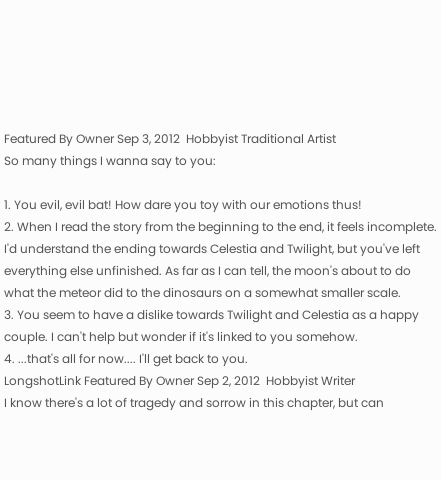Featured By Owner Sep 3, 2012  Hobbyist Traditional Artist
So many things I wanna say to you:

1. You evil, evil bat! How dare you toy with our emotions thus!
2. When I read the story from the beginning to the end, it feels incomplete. I'd understand the ending towards Celestia and Twilight, but you've left everything else unfinished. As far as I can tell, the moon's about to do what the meteor did to the dinosaurs on a somewhat smaller scale.
3. You seem to have a dislike towards Twilight and Celestia as a happy couple. I can't help but wonder if it's linked to you somehow.
4. ...that's all for now.... I'll get back to you.
LongshotLink Featured By Owner Sep 2, 2012  Hobbyist Writer
I know there's a lot of tragedy and sorrow in this chapter, but can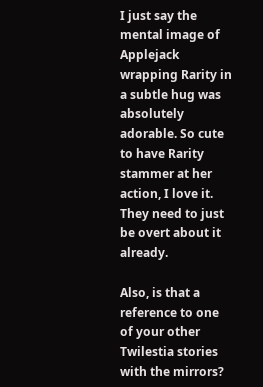I just say the mental image of Applejack wrapping Rarity in a subtle hug was absolutely adorable. So cute to have Rarity stammer at her action, I love it. They need to just be overt about it already.

Also, is that a reference to one of your other Twilestia stories with the mirrors?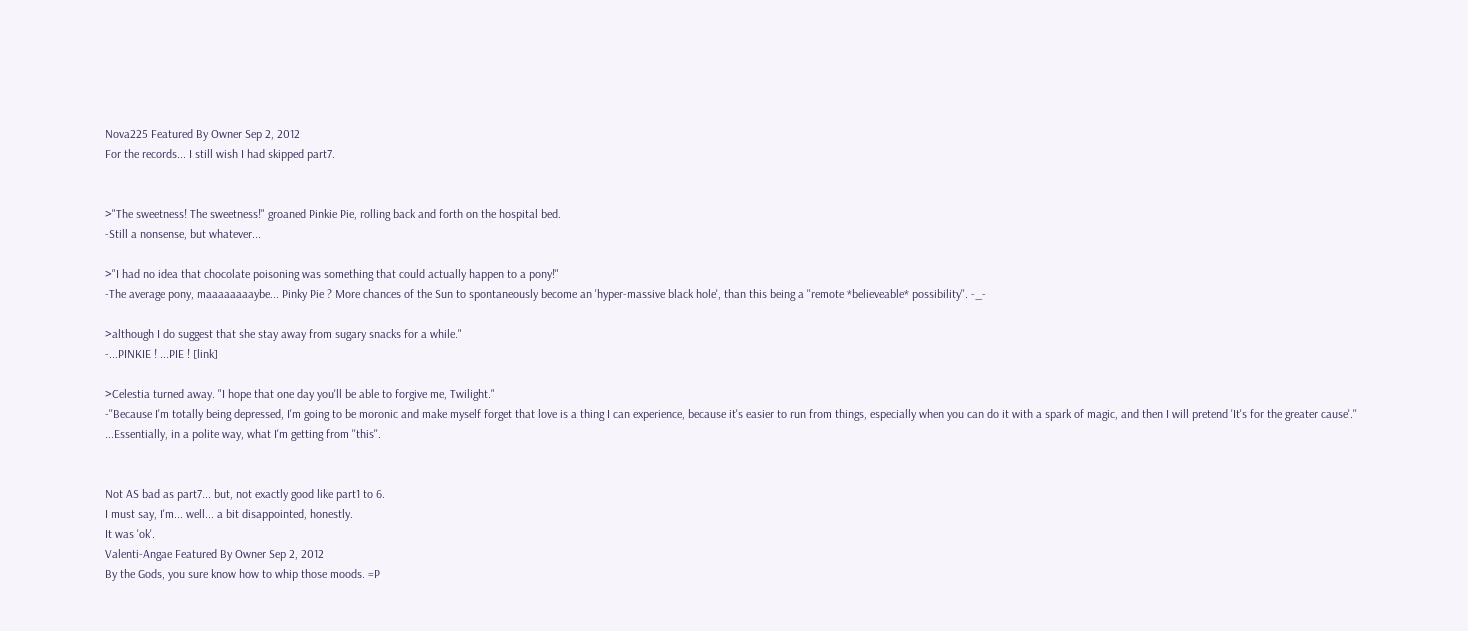Nova225 Featured By Owner Sep 2, 2012
For the records... I still wish I had skipped part7.


>"The sweetness! The sweetness!" groaned Pinkie Pie, rolling back and forth on the hospital bed.
-Still a nonsense, but whatever...

>"I had no idea that chocolate poisoning was something that could actually happen to a pony!"
-The average pony, maaaaaaaaybe... Pinky Pie ? More chances of the Sun to spontaneously become an 'hyper-massive black hole', than this being a ''remote *believeable* possibility''. -_-

>although I do suggest that she stay away from sugary snacks for a while."
-...PINKIE ! ...PIE ! [link]

>Celestia turned away. "I hope that one day you'll be able to forgive me, Twilight."
-''Because I'm totally being depressed, I'm going to be moronic and make myself forget that love is a thing I can experience, because it's easier to run from things, especially when you can do it with a spark of magic, and then I will pretend 'It's for the greater cause'.''
...Essentially, in a polite way, what I'm getting from ''this''.


Not AS bad as part7... but, not exactly good like part1 to 6.
I must say, I'm... well... a bit disappointed, honestly.
It was 'ok'.
Valenti-Angae Featured By Owner Sep 2, 2012
By the Gods, you sure know how to whip those moods. =P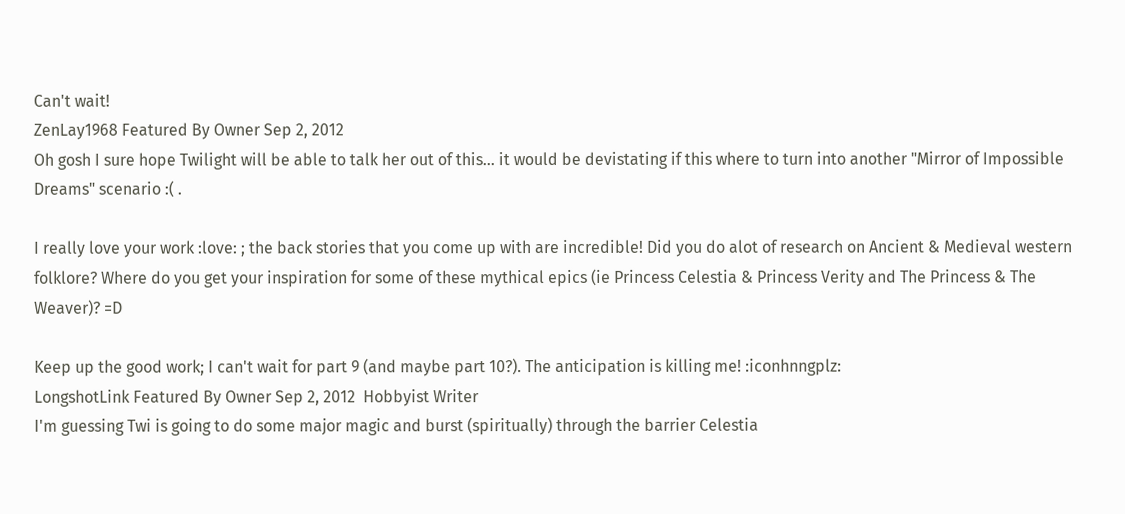Can't wait!
ZenLay1968 Featured By Owner Sep 2, 2012
Oh gosh I sure hope Twilight will be able to talk her out of this... it would be devistating if this where to turn into another "Mirror of Impossible Dreams" scenario :( .

I really love your work :love: ; the back stories that you come up with are incredible! Did you do alot of research on Ancient & Medieval western folklore? Where do you get your inspiration for some of these mythical epics (ie Princess Celestia & Princess Verity and The Princess & The Weaver)? =D

Keep up the good work; I can't wait for part 9 (and maybe part 10?). The anticipation is killing me! :iconhnngplz:
LongshotLink Featured By Owner Sep 2, 2012  Hobbyist Writer
I'm guessing Twi is going to do some major magic and burst (spiritually) through the barrier Celestia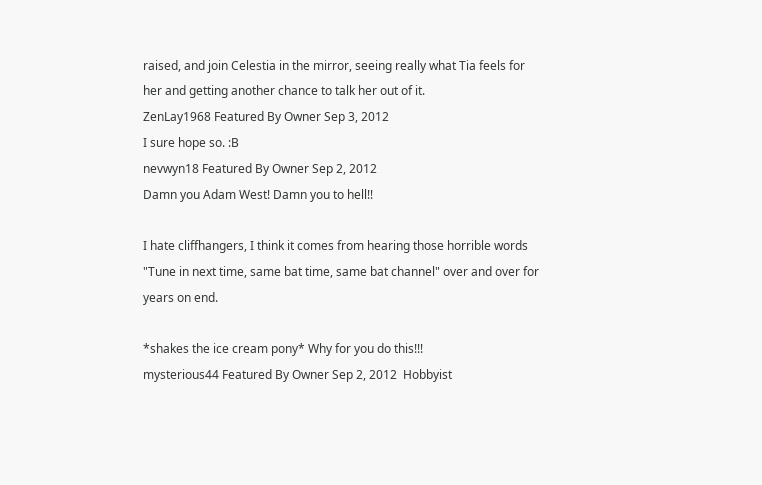raised, and join Celestia in the mirror, seeing really what Tia feels for her and getting another chance to talk her out of it.
ZenLay1968 Featured By Owner Sep 3, 2012
I sure hope so. :B
nevwyn18 Featured By Owner Sep 2, 2012
Damn you Adam West! Damn you to hell!!

I hate cliffhangers, I think it comes from hearing those horrible words "Tune in next time, same bat time, same bat channel" over and over for years on end.

*shakes the ice cream pony* Why for you do this!!!
mysterious44 Featured By Owner Sep 2, 2012  Hobbyist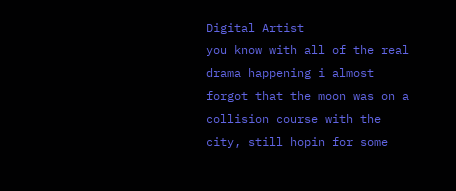Digital Artist
you know with all of the real drama happening i almost forgot that the moon was on a collision course with the city, still hopin for some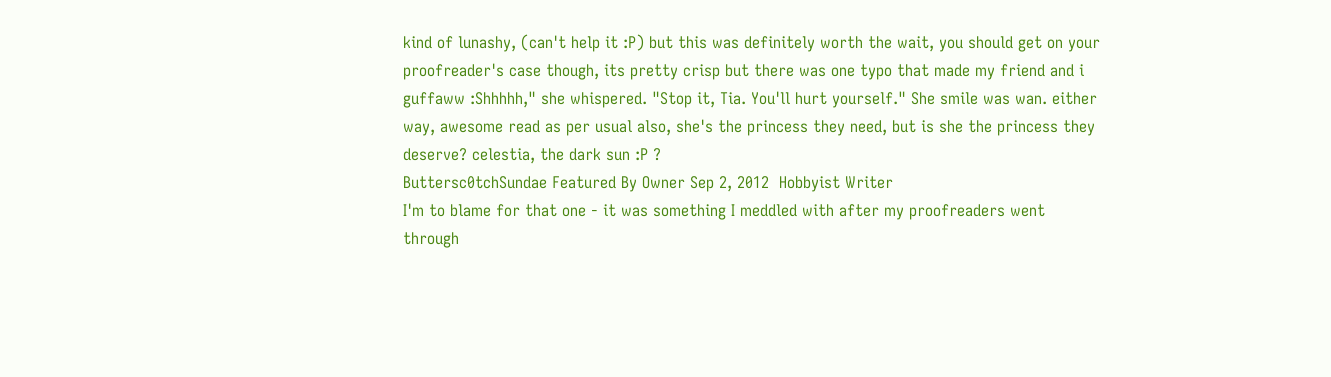kind of lunashy, (can't help it :P) but this was definitely worth the wait, you should get on your proofreader's case though, its pretty crisp but there was one typo that made my friend and i guffaww :Shhhhh," she whispered. "Stop it, Tia. You'll hurt yourself." She smile was wan. either way, awesome read as per usual also, she's the princess they need, but is she the princess they deserve? celestia, the dark sun :P ?
Buttersc0tchSundae Featured By Owner Sep 2, 2012  Hobbyist Writer
I'm to blame for that one - it was something I meddled with after my proofreaders went through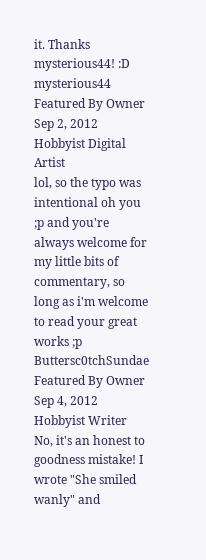it. Thanks mysterious44! :D
mysterious44 Featured By Owner Sep 2, 2012  Hobbyist Digital Artist
lol, so the typo was intentional oh you ;p and you're always welcome for my little bits of commentary, so long as i'm welcome to read your great works ;p
Buttersc0tchSundae Featured By Owner Sep 4, 2012  Hobbyist Writer
No, it's an honest to goodness mistake! I wrote "She smiled wanly" and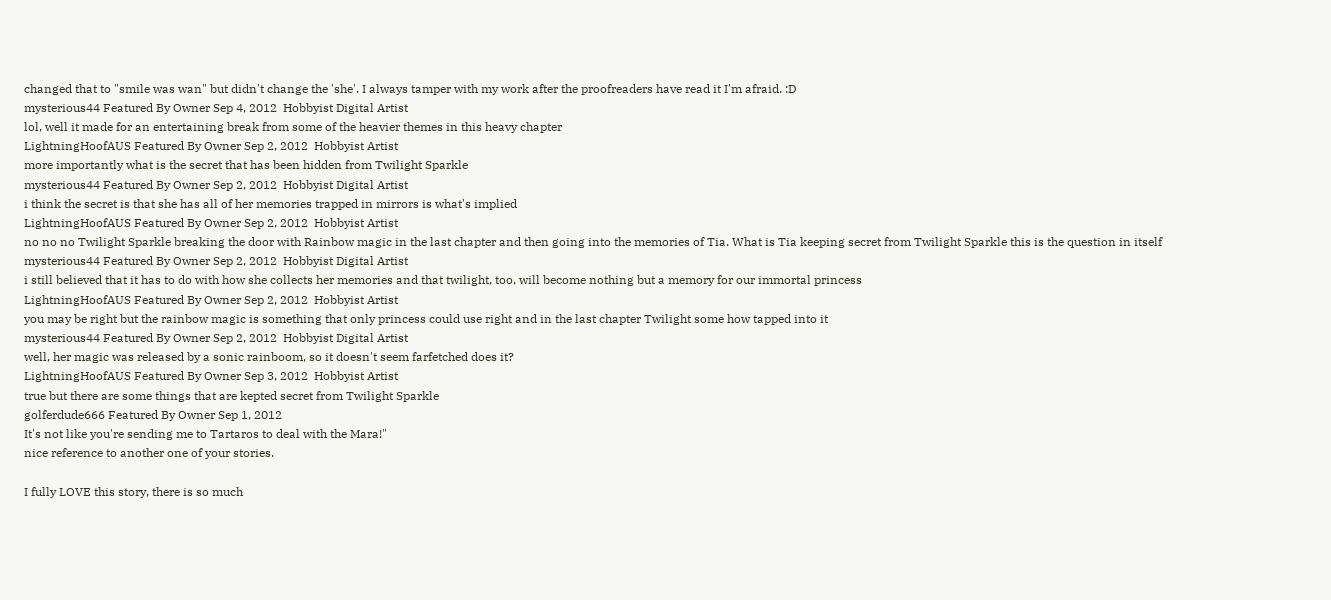changed that to "smile was wan" but didn't change the 'she'. I always tamper with my work after the proofreaders have read it I'm afraid. :D
mysterious44 Featured By Owner Sep 4, 2012  Hobbyist Digital Artist
lol, well it made for an entertaining break from some of the heavier themes in this heavy chapter
LightningHoofAUS Featured By Owner Sep 2, 2012  Hobbyist Artist
more importantly what is the secret that has been hidden from Twilight Sparkle
mysterious44 Featured By Owner Sep 2, 2012  Hobbyist Digital Artist
i think the secret is that she has all of her memories trapped in mirrors is what's implied
LightningHoofAUS Featured By Owner Sep 2, 2012  Hobbyist Artist
no no no Twilight Sparkle breaking the door with Rainbow magic in the last chapter and then going into the memories of Tia. What is Tia keeping secret from Twilight Sparkle this is the question in itself
mysterious44 Featured By Owner Sep 2, 2012  Hobbyist Digital Artist
i still believed that it has to do with how she collects her memories and that twilight, too, will become nothing but a memory for our immortal princess
LightningHoofAUS Featured By Owner Sep 2, 2012  Hobbyist Artist
you may be right but the rainbow magic is something that only princess could use right and in the last chapter Twilight some how tapped into it
mysterious44 Featured By Owner Sep 2, 2012  Hobbyist Digital Artist
well, her magic was released by a sonic rainboom, so it doesn't seem farfetched does it?
LightningHoofAUS Featured By Owner Sep 3, 2012  Hobbyist Artist
true but there are some things that are kepted secret from Twilight Sparkle
golferdude666 Featured By Owner Sep 1, 2012
It's not like you're sending me to Tartaros to deal with the Mara!"
nice reference to another one of your stories.

I fully LOVE this story, there is so much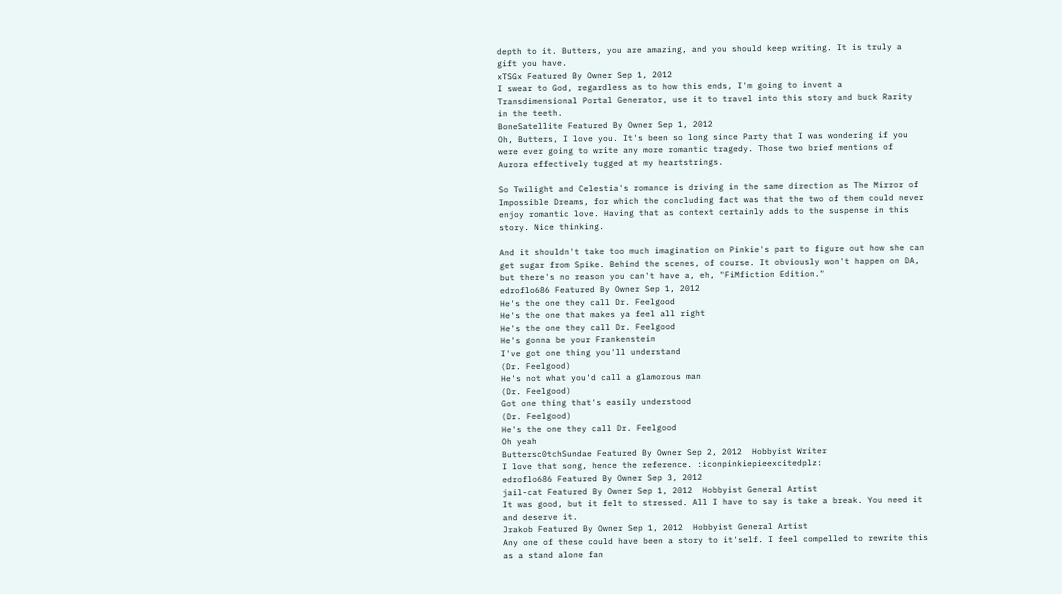depth to it. Butters, you are amazing, and you should keep writing. It is truly a gift you have.
xTSGx Featured By Owner Sep 1, 2012
I swear to God, regardless as to how this ends, I'm going to invent a Transdimensional Portal Generator, use it to travel into this story and buck Rarity in the teeth.
BoneSatellite Featured By Owner Sep 1, 2012
Oh, Butters, I love you. It's been so long since Party that I was wondering if you were ever going to write any more romantic tragedy. Those two brief mentions of Aurora effectively tugged at my heartstrings.

So Twilight and Celestia's romance is driving in the same direction as The Mirror of Impossible Dreams, for which the concluding fact was that the two of them could never enjoy romantic love. Having that as context certainly adds to the suspense in this story. Nice thinking.

And it shouldn't take too much imagination on Pinkie's part to figure out how she can get sugar from Spike. Behind the scenes, of course. It obviously won't happen on DA, but there's no reason you can't have a, eh, "FiMfiction Edition."
edroflo686 Featured By Owner Sep 1, 2012
He's the one they call Dr. Feelgood
He's the one that makes ya feel all right
He's the one they call Dr. Feelgood
He's gonna be your Frankenstein
I've got one thing you'll understand
(Dr. Feelgood)
He's not what you'd call a glamorous man
(Dr. Feelgood)
Got one thing that's easily understood
(Dr. Feelgood)
He's the one they call Dr. Feelgood
Oh yeah
Buttersc0tchSundae Featured By Owner Sep 2, 2012  Hobbyist Writer
I love that song, hence the reference. :iconpinkiepieexcitedplz:
edroflo686 Featured By Owner Sep 3, 2012
jail-cat Featured By Owner Sep 1, 2012  Hobbyist General Artist
It was good, but it felt to stressed. All I have to say is take a break. You need it and deserve it.
Jrakob Featured By Owner Sep 1, 2012  Hobbyist General Artist
Any one of these could have been a story to it'self. I feel compelled to rewrite this as a stand alone fan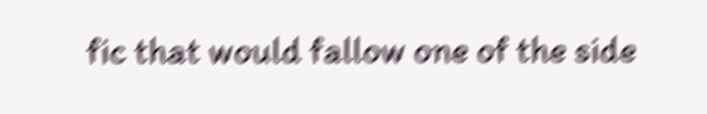fic that would fallow one of the side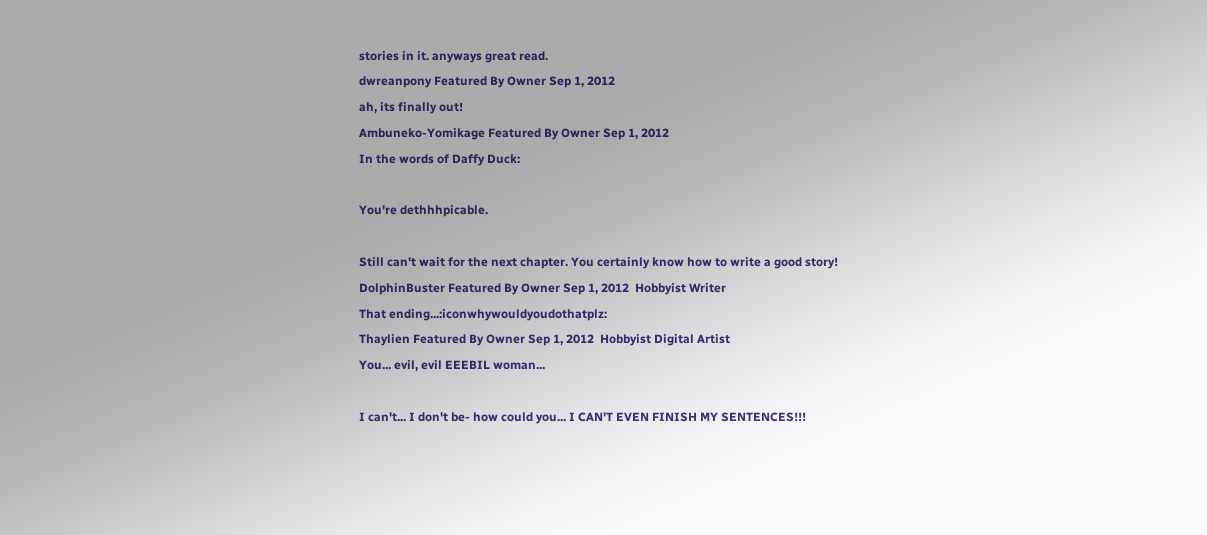stories in it. anyways great read.
dwreanpony Featured By Owner Sep 1, 2012
ah, its finally out!
Ambuneko-Yomikage Featured By Owner Sep 1, 2012
In the words of Daffy Duck:

You're dethhhpicable.

Still can't wait for the next chapter. You certainly know how to write a good story!
DolphinBuster Featured By Owner Sep 1, 2012  Hobbyist Writer
That ending...:iconwhywouldyoudothatplz:
Thaylien Featured By Owner Sep 1, 2012  Hobbyist Digital Artist
You... evil, evil EEEBIL woman...

I can't... I don't be- how could you... I CAN'T EVEN FINISH MY SENTENCES!!!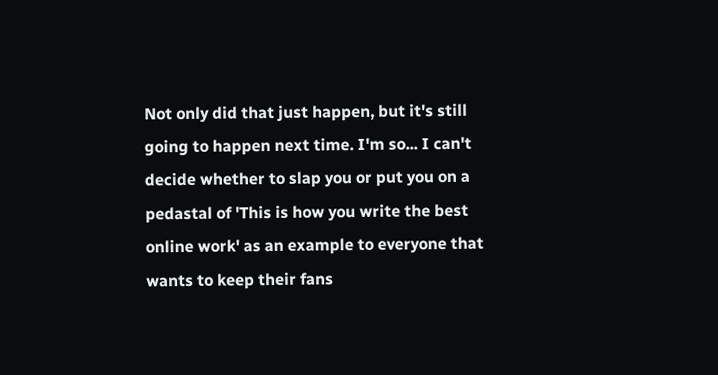Not only did that just happen, but it's still going to happen next time. I'm so... I can't decide whether to slap you or put you on a pedastal of 'This is how you write the best online work' as an example to everyone that wants to keep their fans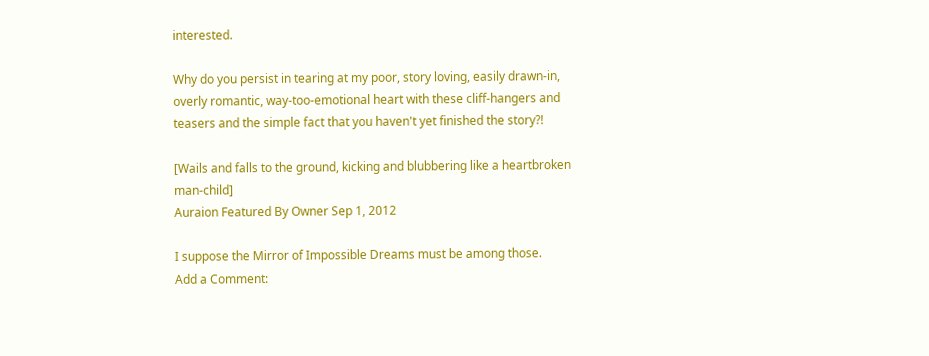interested.

Why do you persist in tearing at my poor, story loving, easily drawn-in, overly romantic, way-too-emotional heart with these cliff-hangers and teasers and the simple fact that you haven't yet finished the story?!

[Wails and falls to the ground, kicking and blubbering like a heartbroken man-child]
Auraion Featured By Owner Sep 1, 2012

I suppose the Mirror of Impossible Dreams must be among those.
Add a Comment: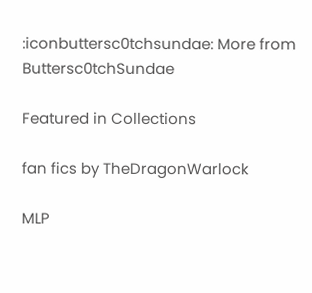:iconbuttersc0tchsundae: More from Buttersc0tchSundae

Featured in Collections

fan fics by TheDragonWarlock

MLP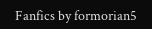Fanfics by formorian5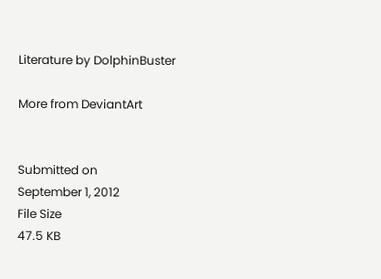Literature by DolphinBuster

More from DeviantArt


Submitted on
September 1, 2012
File Size
47.5 KB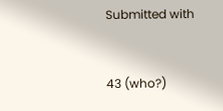Submitted with


43 (who?)